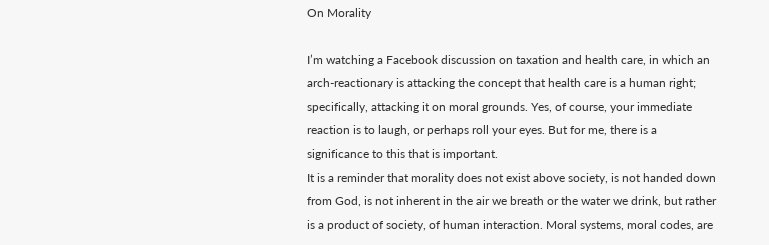On Morality

I’m watching a Facebook discussion on taxation and health care, in which an arch-reactionary is attacking the concept that health care is a human right; specifically, attacking it on moral grounds. Yes, of course, your immediate reaction is to laugh, or perhaps roll your eyes. But for me, there is a significance to this that is important.
It is a reminder that morality does not exist above society, is not handed down from God, is not inherent in the air we breath or the water we drink, but rather is a product of society, of human interaction. Moral systems, moral codes, are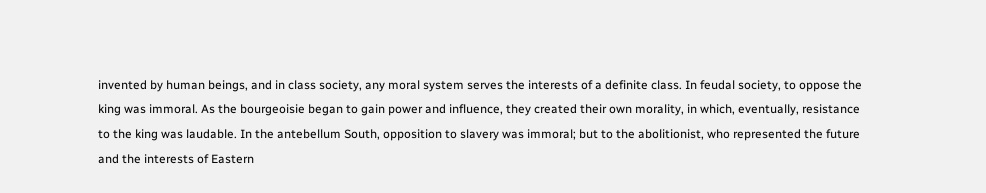invented by human beings, and in class society, any moral system serves the interests of a definite class. In feudal society, to oppose the king was immoral. As the bourgeoisie began to gain power and influence, they created their own morality, in which, eventually, resistance to the king was laudable. In the antebellum South, opposition to slavery was immoral; but to the abolitionist, who represented the future and the interests of Eastern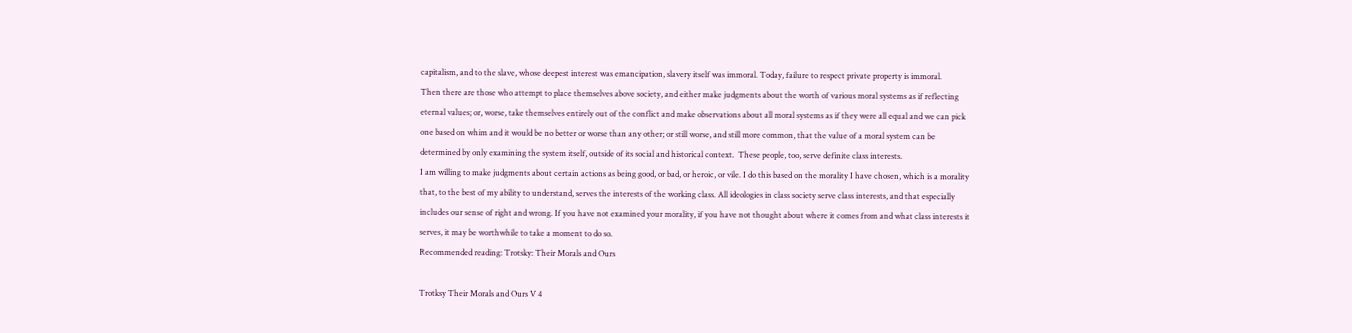capitalism, and to the slave, whose deepest interest was emancipation, slavery itself was immoral. Today, failure to respect private property is immoral.
Then there are those who attempt to place themselves above society, and either make judgments about the worth of various moral systems as if reflecting eternal values; or, worse, take themselves entirely out of the conflict and make observations about all moral systems as if they were all equal and we can pick one based on whim and it would be no better or worse than any other; or still worse, and still more common, that the value of a moral system can be determined by only examining the system itself, outside of its social and historical context.  These people, too, serve definite class interests.
I am willing to make judgments about certain actions as being good, or bad, or heroic, or vile. I do this based on the morality I have chosen, which is a morality that, to the best of my ability to understand, serves the interests of the working class. All ideologies in class society serve class interests, and that especially includes our sense of right and wrong. If you have not examined your morality, if you have not thought about where it comes from and what class interests it serves, it may be worthwhile to take a moment to do so.
Recommended reading: Trotsky: Their Morals and Ours

Trotksy Their Morals and Ours V 4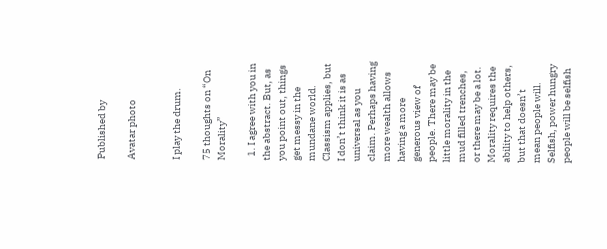Published by

Avatar photo


I play the drum.

75 thoughts on “On Morality”

  1. I agree with you in the abstract. But, as you point out, things get messy in the mundane world. Classism applies, but I don’t think it is as universal as you claim. Perhaps having more wealth allows having a more generous view of people. There may be little morality in the mud filled trenches, or there may be a lot. Morality requires the ability to help others, but that doesn’t mean people will. Selfish, power hungry people will be selfish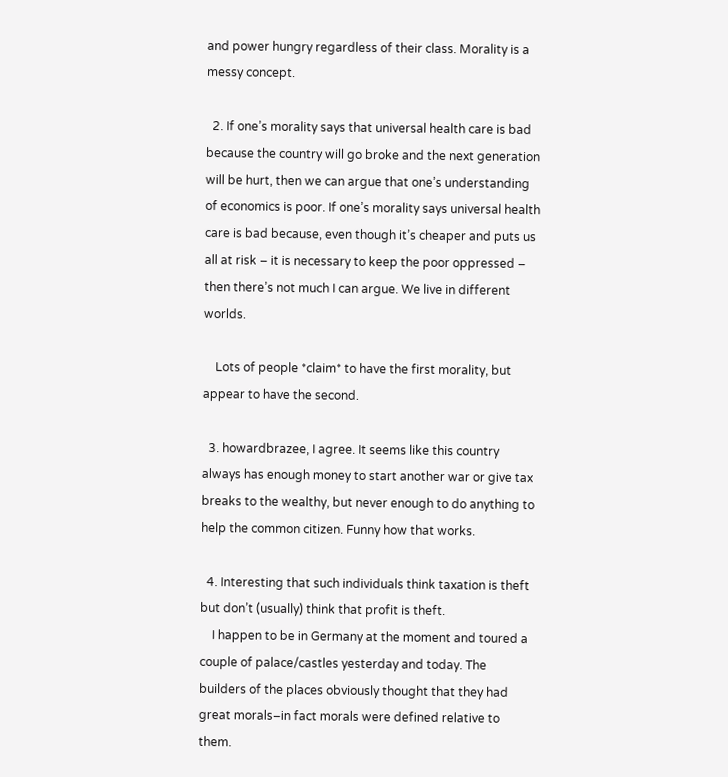and power hungry regardless of their class. Morality is a messy concept.

  2. If one’s morality says that universal health care is bad because the country will go broke and the next generation will be hurt, then we can argue that one’s understanding of economics is poor. If one’s morality says universal health care is bad because, even though it’s cheaper and puts us all at risk – it is necessary to keep the poor oppressed – then there’s not much I can argue. We live in different worlds.

    Lots of people *claim* to have the first morality, but appear to have the second.

  3. howardbrazee, I agree. It seems like this country always has enough money to start another war or give tax breaks to the wealthy, but never enough to do anything to help the common citizen. Funny how that works.

  4. Interesting that such individuals think taxation is theft but don’t (usually) think that profit is theft.
    I happen to be in Germany at the moment and toured a couple of palace/castles yesterday and today. The builders of the places obviously thought that they had great morals–in fact morals were defined relative to them.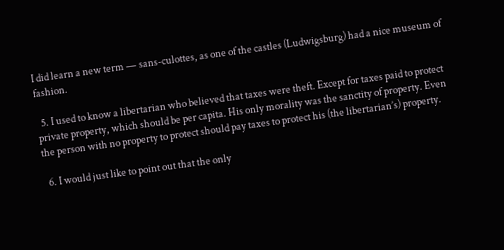I did learn a new term — sans-culottes, as one of the castles (Ludwigsburg) had a nice museum of fashion.

  5. I used to know a libertarian who believed that taxes were theft. Except for taxes paid to protect private property, which should be per capita. His only morality was the sanctity of property. Even the person with no property to protect should pay taxes to protect his (the libertarian’s) property.

  6. I would just like to point out that the only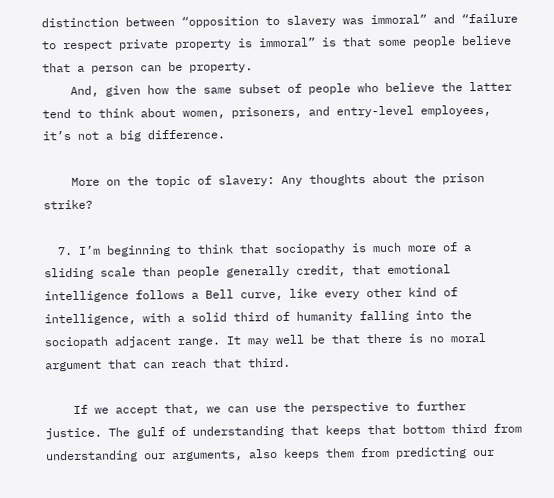distinction between “opposition to slavery was immoral” and “failure to respect private property is immoral” is that some people believe that a person can be property.
    And, given how the same subset of people who believe the latter tend to think about women, prisoners, and entry-level employees, it’s not a big difference.

    More on the topic of slavery: Any thoughts about the prison strike?

  7. I’m beginning to think that sociopathy is much more of a sliding scale than people generally credit, that emotional intelligence follows a Bell curve, like every other kind of intelligence, with a solid third of humanity falling into the sociopath adjacent range. It may well be that there is no moral argument that can reach that third.

    If we accept that, we can use the perspective to further justice. The gulf of understanding that keeps that bottom third from understanding our arguments, also keeps them from predicting our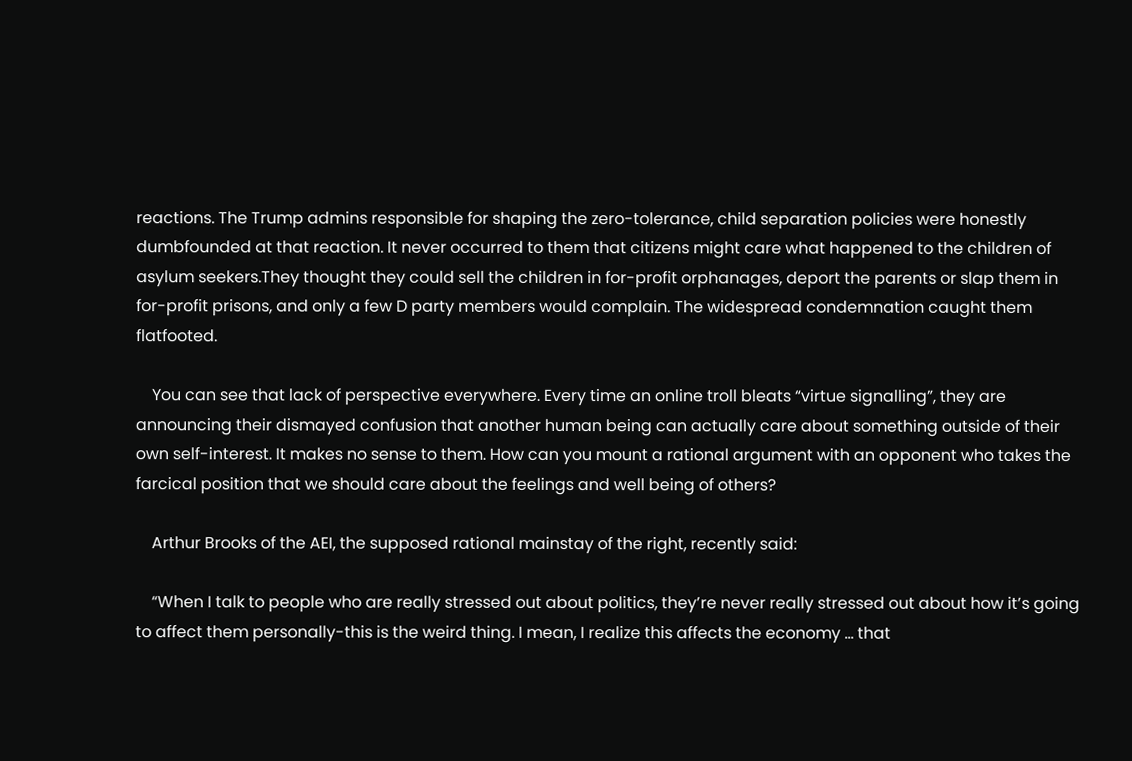reactions. The Trump admins responsible for shaping the zero-tolerance, child separation policies were honestly dumbfounded at that reaction. It never occurred to them that citizens might care what happened to the children of asylum seekers.They thought they could sell the children in for-profit orphanages, deport the parents or slap them in for-profit prisons, and only a few D party members would complain. The widespread condemnation caught them flatfooted.

    You can see that lack of perspective everywhere. Every time an online troll bleats “virtue signalling”, they are announcing their dismayed confusion that another human being can actually care about something outside of their own self-interest. It makes no sense to them. How can you mount a rational argument with an opponent who takes the farcical position that we should care about the feelings and well being of others?

    Arthur Brooks of the AEI, the supposed rational mainstay of the right, recently said:

    “When I talk to people who are really stressed out about politics, they’re never really stressed out about how it’s going to affect them personally-this is the weird thing. I mean, I realize this affects the economy … that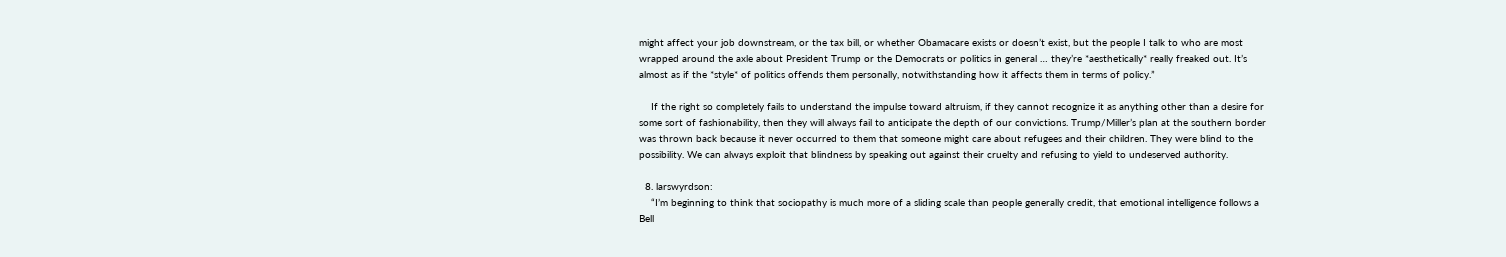might affect your job downstream, or the tax bill, or whether Obamacare exists or doesn’t exist, but the people I talk to who are most wrapped around the axle about President Trump or the Democrats or politics in general … they’re *aesthetically* really freaked out. It’s almost as if the *style* of politics offends them personally, notwithstanding how it affects them in terms of policy.”

    If the right so completely fails to understand the impulse toward altruism, if they cannot recognize it as anything other than a desire for some sort of fashionability, then they will always fail to anticipate the depth of our convictions. Trump/Miller’s plan at the southern border was thrown back because it never occurred to them that someone might care about refugees and their children. They were blind to the possibility. We can always exploit that blindness by speaking out against their cruelty and refusing to yield to undeserved authority.

  8. larswyrdson:
    “I’m beginning to think that sociopathy is much more of a sliding scale than people generally credit, that emotional intelligence follows a Bell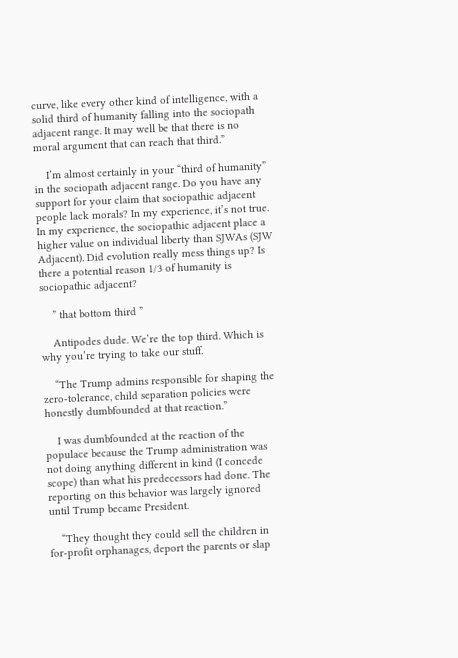curve, like every other kind of intelligence, with a solid third of humanity falling into the sociopath adjacent range. It may well be that there is no moral argument that can reach that third.”

    I’m almost certainly in your “third of humanity” in the sociopath adjacent range. Do you have any support for your claim that sociopathic adjacent people lack morals? In my experience, it’s not true. In my experience, the sociopathic adjacent place a higher value on individual liberty than SJWAs (SJW Adjacent). Did evolution really mess things up? Is there a potential reason 1/3 of humanity is sociopathic adjacent?

    ” that bottom third ”

    Antipodes dude. We’re the top third. Which is why you’re trying to take our stuff.

    “The Trump admins responsible for shaping the zero-tolerance, child separation policies were honestly dumbfounded at that reaction.”

    I was dumbfounded at the reaction of the populace because the Trump administration was not doing anything different in kind (I concede scope) than what his predecessors had done. The reporting on this behavior was largely ignored until Trump became President.

    “They thought they could sell the children in for-profit orphanages, deport the parents or slap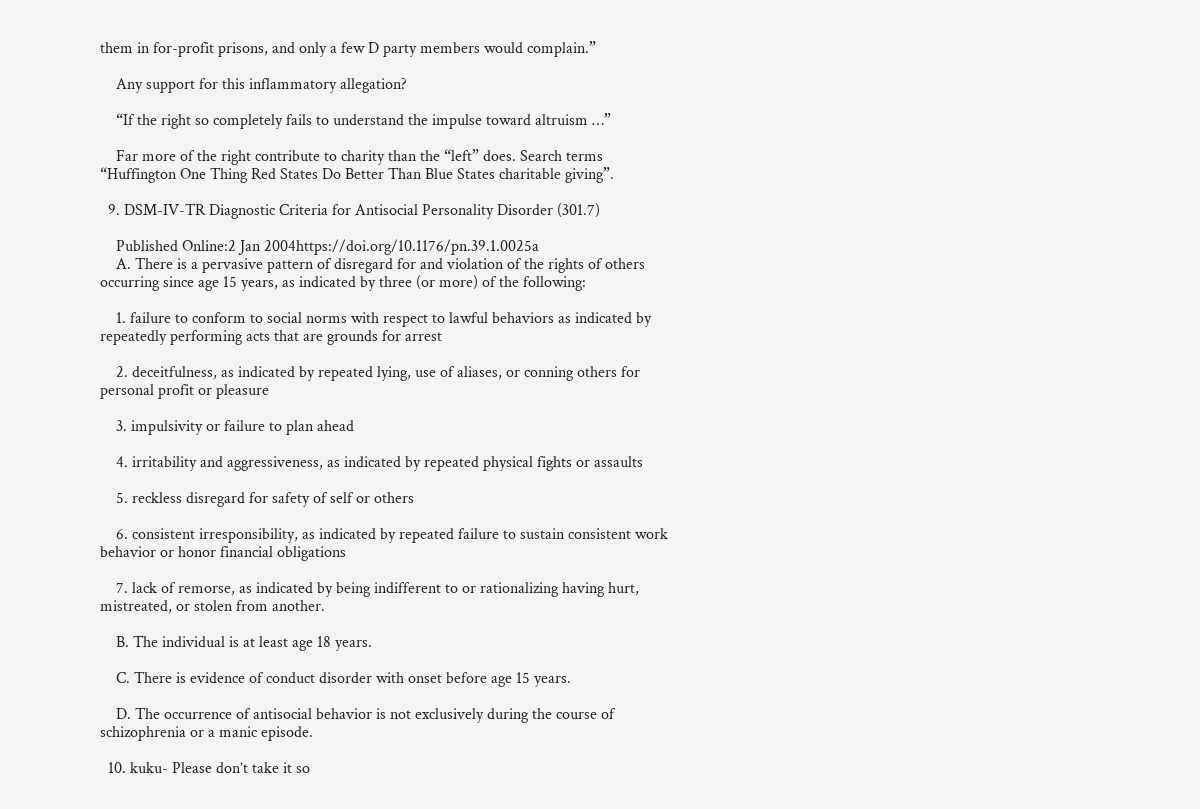them in for-profit prisons, and only a few D party members would complain.”

    Any support for this inflammatory allegation?

    “If the right so completely fails to understand the impulse toward altruism …”

    Far more of the right contribute to charity than the “left” does. Search terms “Huffington One Thing Red States Do Better Than Blue States charitable giving”.

  9. DSM-IV-TR Diagnostic Criteria for Antisocial Personality Disorder (301.7)

    Published Online:2 Jan 2004https://doi.org/10.1176/pn.39.1.0025a
    A. There is a pervasive pattern of disregard for and violation of the rights of others occurring since age 15 years, as indicated by three (or more) of the following:

    1. failure to conform to social norms with respect to lawful behaviors as indicated by repeatedly performing acts that are grounds for arrest

    2. deceitfulness, as indicated by repeated lying, use of aliases, or conning others for personal profit or pleasure

    3. impulsivity or failure to plan ahead

    4. irritability and aggressiveness, as indicated by repeated physical fights or assaults

    5. reckless disregard for safety of self or others

    6. consistent irresponsibility, as indicated by repeated failure to sustain consistent work behavior or honor financial obligations

    7. lack of remorse, as indicated by being indifferent to or rationalizing having hurt, mistreated, or stolen from another.

    B. The individual is at least age 18 years.

    C. There is evidence of conduct disorder with onset before age 15 years.

    D. The occurrence of antisocial behavior is not exclusively during the course of schizophrenia or a manic episode.

  10. kuku- Please don’t take it so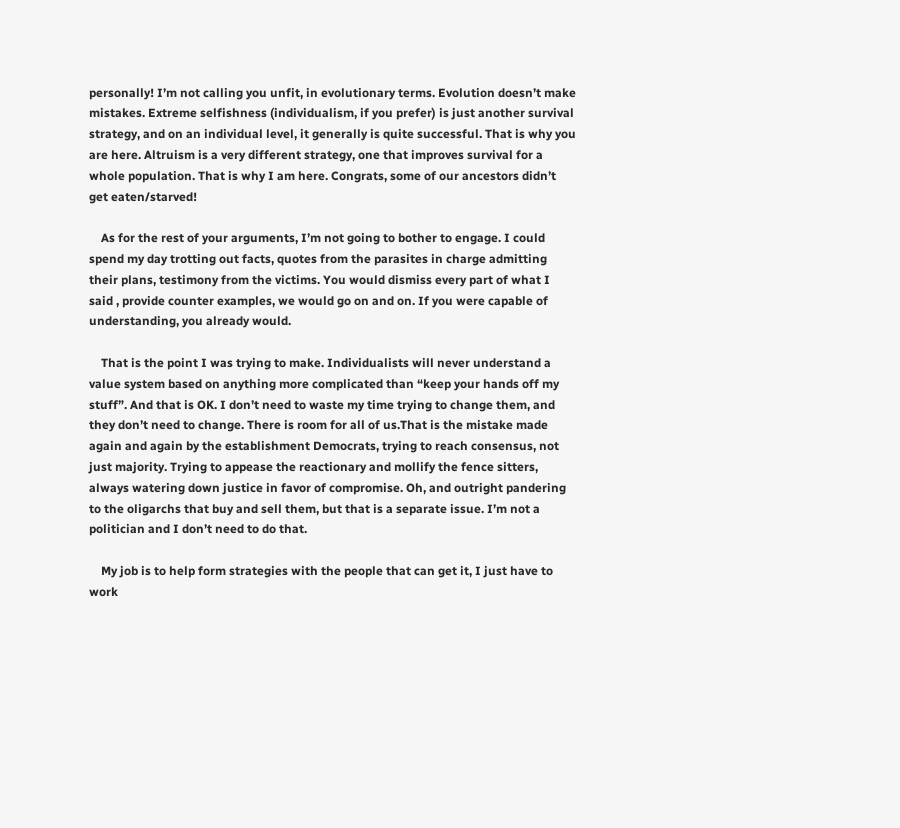personally! I’m not calling you unfit, in evolutionary terms. Evolution doesn’t make mistakes. Extreme selfishness (individualism, if you prefer) is just another survival strategy, and on an individual level, it generally is quite successful. That is why you are here. Altruism is a very different strategy, one that improves survival for a whole population. That is why I am here. Congrats, some of our ancestors didn’t get eaten/starved!

    As for the rest of your arguments, I’m not going to bother to engage. I could spend my day trotting out facts, quotes from the parasites in charge admitting their plans, testimony from the victims. You would dismiss every part of what I said , provide counter examples, we would go on and on. If you were capable of understanding, you already would.

    That is the point I was trying to make. Individualists will never understand a value system based on anything more complicated than “keep your hands off my stuff”. And that is OK. I don’t need to waste my time trying to change them, and they don’t need to change. There is room for all of us.That is the mistake made again and again by the establishment Democrats, trying to reach consensus, not just majority. Trying to appease the reactionary and mollify the fence sitters, always watering down justice in favor of compromise. Oh, and outright pandering to the oligarchs that buy and sell them, but that is a separate issue. I’m not a politician and I don’t need to do that.

    My job is to help form strategies with the people that can get it, I just have to work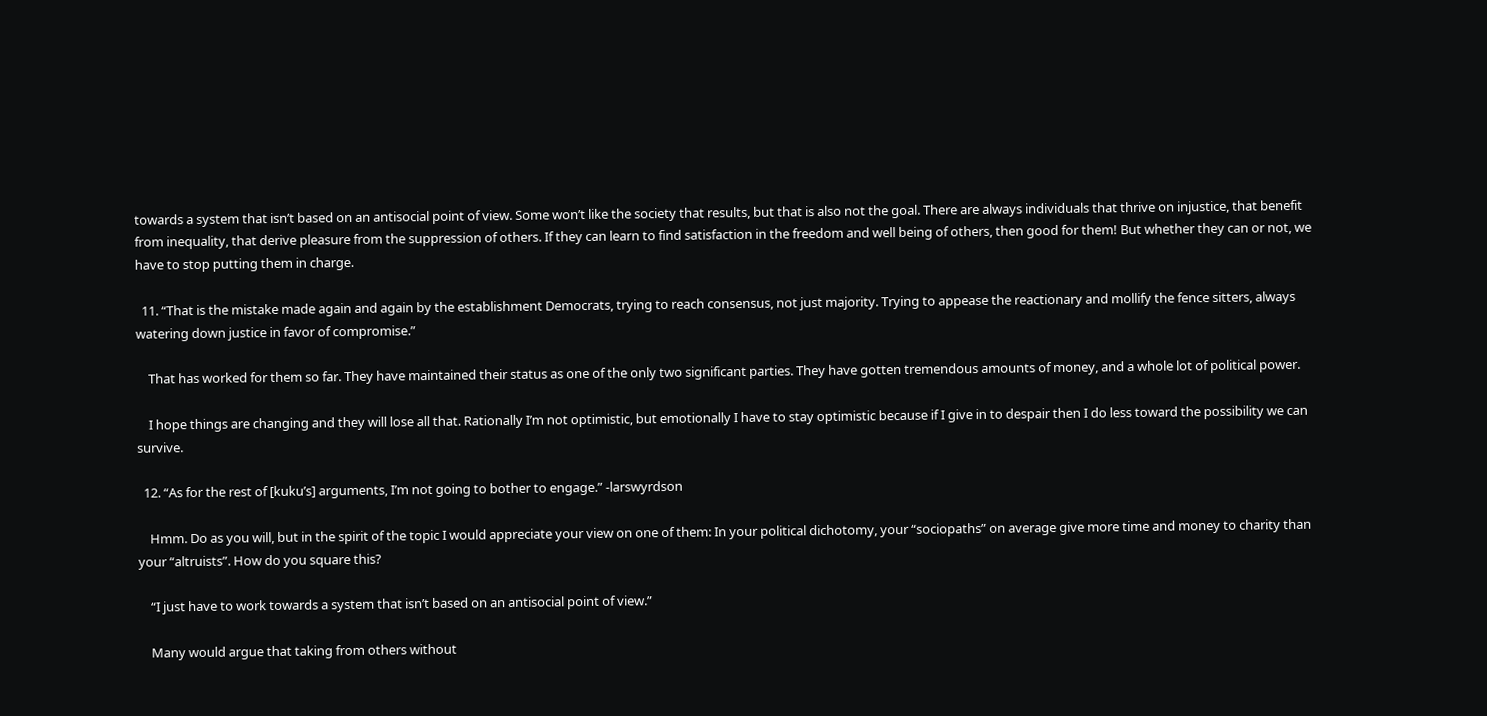towards a system that isn’t based on an antisocial point of view. Some won’t like the society that results, but that is also not the goal. There are always individuals that thrive on injustice, that benefit from inequality, that derive pleasure from the suppression of others. If they can learn to find satisfaction in the freedom and well being of others, then good for them! But whether they can or not, we have to stop putting them in charge.

  11. “That is the mistake made again and again by the establishment Democrats, trying to reach consensus, not just majority. Trying to appease the reactionary and mollify the fence sitters, always watering down justice in favor of compromise.”

    That has worked for them so far. They have maintained their status as one of the only two significant parties. They have gotten tremendous amounts of money, and a whole lot of political power.

    I hope things are changing and they will lose all that. Rationally I’m not optimistic, but emotionally I have to stay optimistic because if I give in to despair then I do less toward the possibility we can survive.

  12. “As for the rest of [kuku’s] arguments, I’m not going to bother to engage.” -larswyrdson

    Hmm. Do as you will, but in the spirit of the topic I would appreciate your view on one of them: In your political dichotomy, your “sociopaths” on average give more time and money to charity than your “altruists”. How do you square this?

    “I just have to work towards a system that isn’t based on an antisocial point of view.”

    Many would argue that taking from others without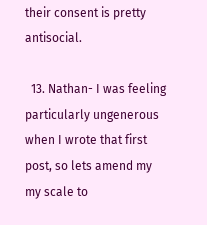their consent is pretty antisocial.

  13. Nathan- I was feeling particularly ungenerous when I wrote that first post, so lets amend my my scale to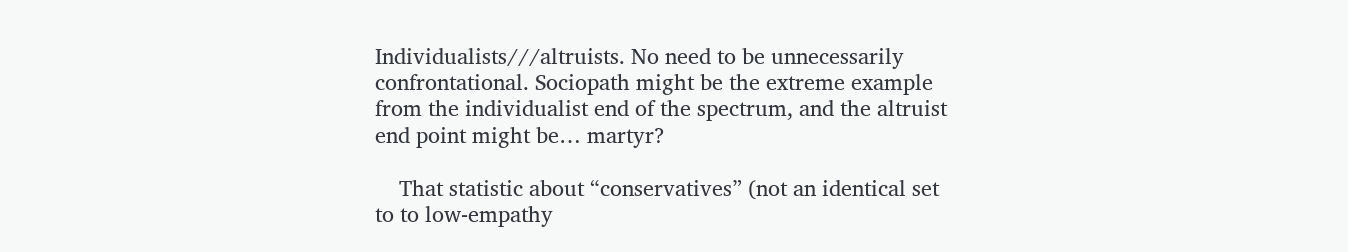Individualists///altruists. No need to be unnecessarily confrontational. Sociopath might be the extreme example from the individualist end of the spectrum, and the altruist end point might be… martyr?

    That statistic about “conservatives” (not an identical set to to low-empathy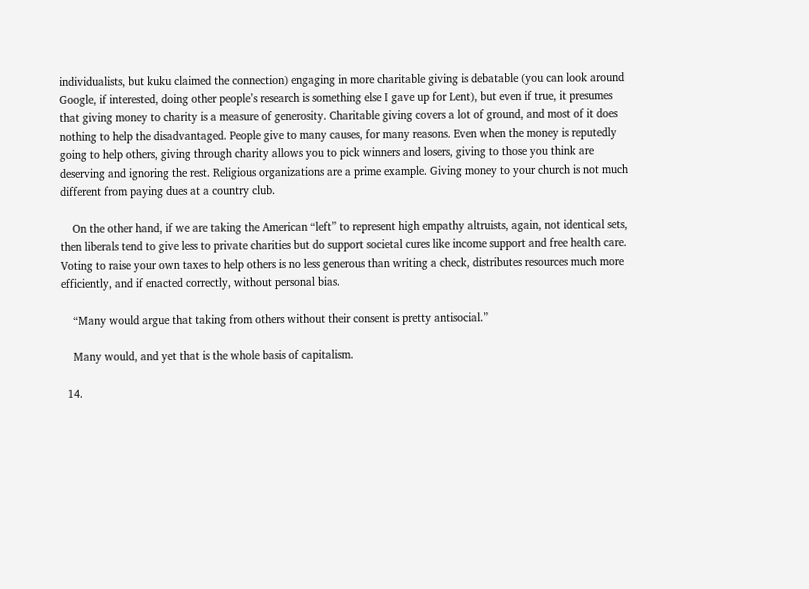individualists, but kuku claimed the connection) engaging in more charitable giving is debatable (you can look around Google, if interested, doing other people’s research is something else I gave up for Lent), but even if true, it presumes that giving money to charity is a measure of generosity. Charitable giving covers a lot of ground, and most of it does nothing to help the disadvantaged. People give to many causes, for many reasons. Even when the money is reputedly going to help others, giving through charity allows you to pick winners and losers, giving to those you think are deserving and ignoring the rest. Religious organizations are a prime example. Giving money to your church is not much different from paying dues at a country club.

    On the other hand, if we are taking the American “left” to represent high empathy altruists, again, not identical sets, then liberals tend to give less to private charities but do support societal cures like income support and free health care. Voting to raise your own taxes to help others is no less generous than writing a check, distributes resources much more efficiently, and if enacted correctly, without personal bias.

    “Many would argue that taking from others without their consent is pretty antisocial.”

    Many would, and yet that is the whole basis of capitalism.

  14.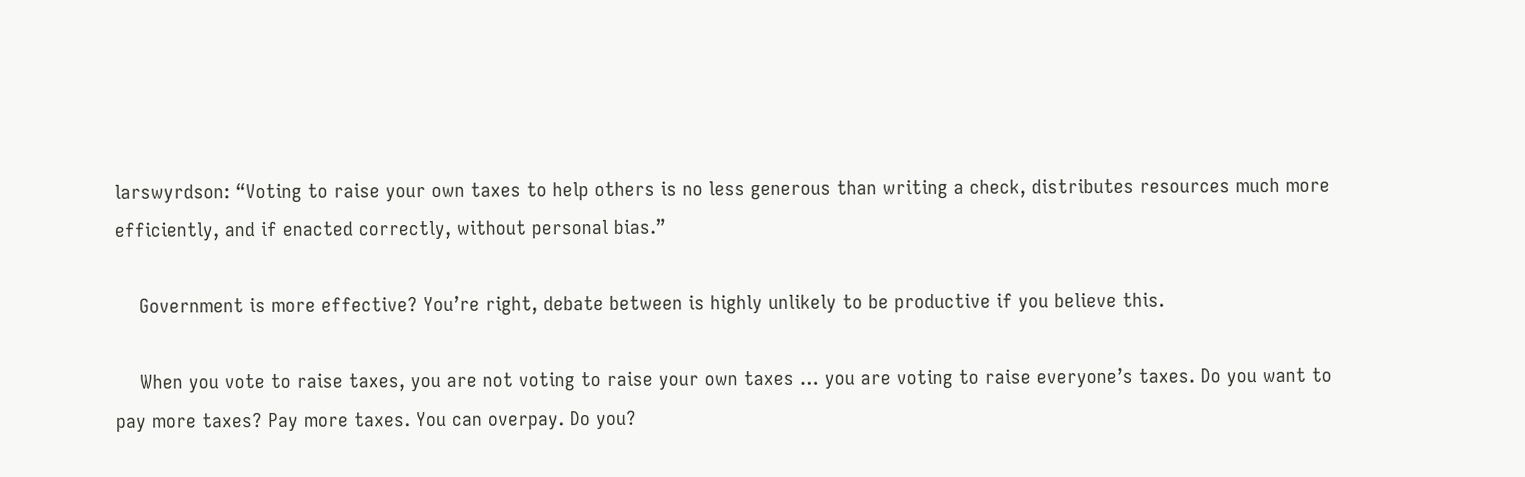larswyrdson: “Voting to raise your own taxes to help others is no less generous than writing a check, distributes resources much more efficiently, and if enacted correctly, without personal bias.”

    Government is more effective? You’re right, debate between is highly unlikely to be productive if you believe this.

    When you vote to raise taxes, you are not voting to raise your own taxes … you are voting to raise everyone’s taxes. Do you want to pay more taxes? Pay more taxes. You can overpay. Do you?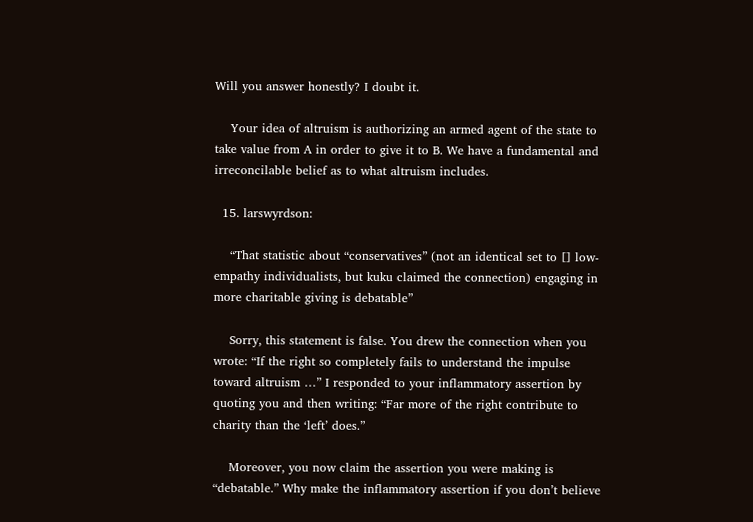Will you answer honestly? I doubt it.

    Your idea of altruism is authorizing an armed agent of the state to take value from A in order to give it to B. We have a fundamental and irreconcilable belief as to what altruism includes.

  15. larswyrdson:

    “That statistic about “conservatives” (not an identical set to [] low-empathy individualists, but kuku claimed the connection) engaging in more charitable giving is debatable”

    Sorry, this statement is false. You drew the connection when you wrote: “If the right so completely fails to understand the impulse toward altruism …” I responded to your inflammatory assertion by quoting you and then writing: “Far more of the right contribute to charity than the ‘left’ does.”

    Moreover, you now claim the assertion you were making is “debatable.” Why make the inflammatory assertion if you don’t believe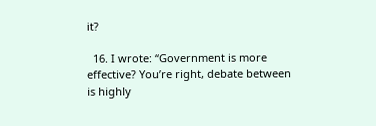it?

  16. I wrote: “Government is more effective? You’re right, debate between is highly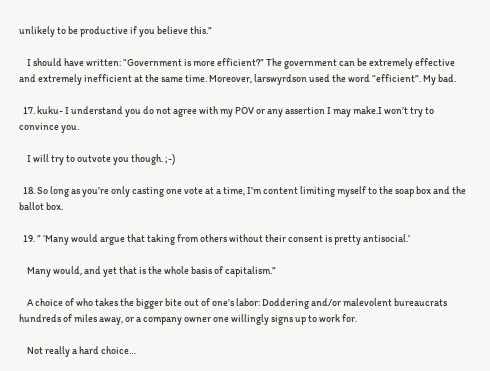unlikely to be productive if you believe this.”

    I should have written: “Government is more efficient?” The government can be extremely effective and extremely inefficient at the same time. Moreover, larswyrdson used the word “efficient”. My bad.

  17. kuku- I understand you do not agree with my POV or any assertion I may make.I won’t try to convince you.

    I will try to outvote you though. ;-)

  18. So long as you’re only casting one vote at a time, I’m content limiting myself to the soap box and the ballot box.

  19. ” ‘Many would argue that taking from others without their consent is pretty antisocial.’

    Many would, and yet that is the whole basis of capitalism.”

    A choice of who takes the bigger bite out of one’s labor: Doddering and/or malevolent bureaucrats hundreds of miles away, or a company owner one willingly signs up to work for.

    Not really a hard choice…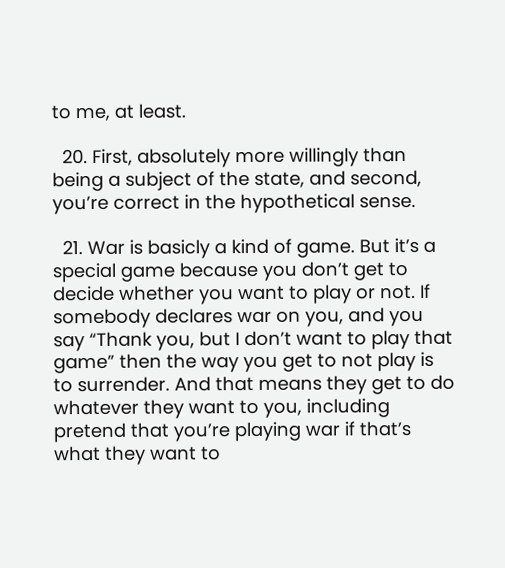to me, at least.

  20. First, absolutely more willingly than being a subject of the state, and second, you’re correct in the hypothetical sense.

  21. War is basicly a kind of game. But it’s a special game because you don’t get to decide whether you want to play or not. If somebody declares war on you, and you say “Thank you, but I don’t want to play that game” then the way you get to not play is to surrender. And that means they get to do whatever they want to you, including pretend that you’re playing war if that’s what they want to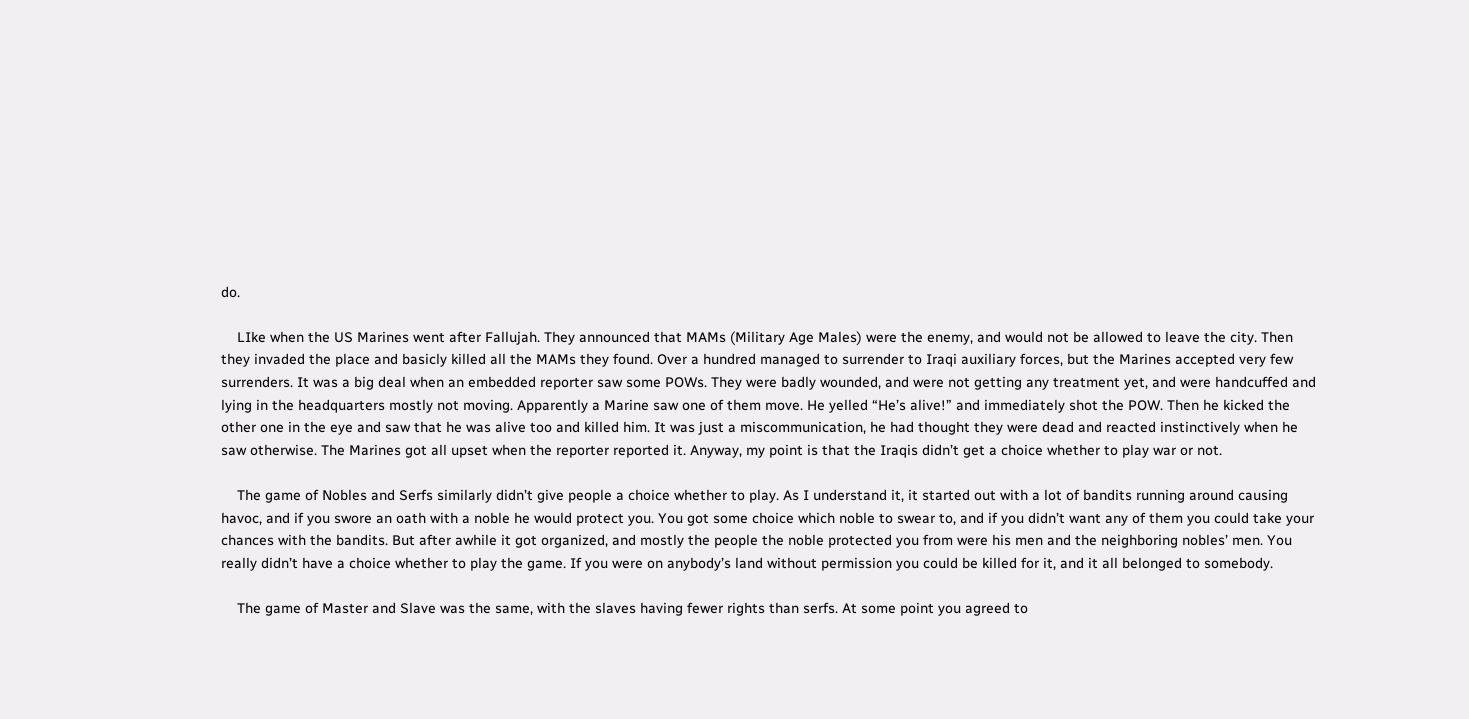do.

    LIke when the US Marines went after Fallujah. They announced that MAMs (Military Age Males) were the enemy, and would not be allowed to leave the city. Then they invaded the place and basicly killed all the MAMs they found. Over a hundred managed to surrender to Iraqi auxiliary forces, but the Marines accepted very few surrenders. It was a big deal when an embedded reporter saw some POWs. They were badly wounded, and were not getting any treatment yet, and were handcuffed and lying in the headquarters mostly not moving. Apparently a Marine saw one of them move. He yelled “He’s alive!” and immediately shot the POW. Then he kicked the other one in the eye and saw that he was alive too and killed him. It was just a miscommunication, he had thought they were dead and reacted instinctively when he saw otherwise. The Marines got all upset when the reporter reported it. Anyway, my point is that the Iraqis didn’t get a choice whether to play war or not.

    The game of Nobles and Serfs similarly didn’t give people a choice whether to play. As I understand it, it started out with a lot of bandits running around causing havoc, and if you swore an oath with a noble he would protect you. You got some choice which noble to swear to, and if you didn’t want any of them you could take your chances with the bandits. But after awhile it got organized, and mostly the people the noble protected you from were his men and the neighboring nobles’ men. You really didn’t have a choice whether to play the game. If you were on anybody’s land without permission you could be killed for it, and it all belonged to somebody.

    The game of Master and Slave was the same, with the slaves having fewer rights than serfs. At some point you agreed to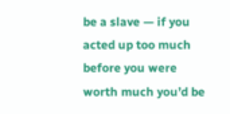be a slave — if you acted up too much before you were worth much you’d be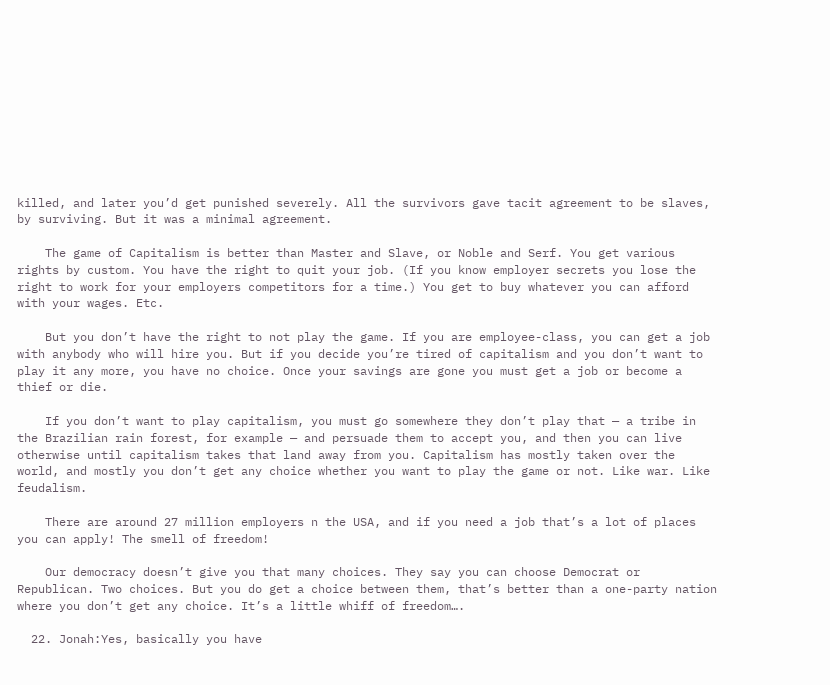killed, and later you’d get punished severely. All the survivors gave tacit agreement to be slaves, by surviving. But it was a minimal agreement.

    The game of Capitalism is better than Master and Slave, or Noble and Serf. You get various rights by custom. You have the right to quit your job. (If you know employer secrets you lose the right to work for your employers competitors for a time.) You get to buy whatever you can afford with your wages. Etc.

    But you don’t have the right to not play the game. If you are employee-class, you can get a job with anybody who will hire you. But if you decide you’re tired of capitalism and you don’t want to play it any more, you have no choice. Once your savings are gone you must get a job or become a thief or die.

    If you don’t want to play capitalism, you must go somewhere they don’t play that — a tribe in the Brazilian rain forest, for example — and persuade them to accept you, and then you can live otherwise until capitalism takes that land away from you. Capitalism has mostly taken over the world, and mostly you don’t get any choice whether you want to play the game or not. Like war. Like feudalism.

    There are around 27 million employers n the USA, and if you need a job that’s a lot of places you can apply! The smell of freedom!

    Our democracy doesn’t give you that many choices. They say you can choose Democrat or Republican. Two choices. But you do get a choice between them, that’s better than a one-party nation where you don’t get any choice. It’s a little whiff of freedom….

  22. Jonah:Yes, basically you have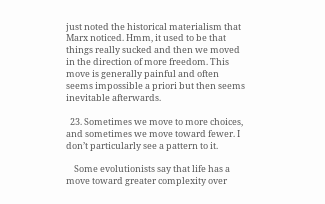just noted the historical materialism that Marx noticed. Hmm, it used to be that things really sucked and then we moved in the direction of more freedom. This move is generally painful and often seems impossible a priori but then seems inevitable afterwards.

  23. Sometimes we move to more choices, and sometimes we move toward fewer. I don’t particularly see a pattern to it.

    Some evolutionists say that life has a move toward greater complexity over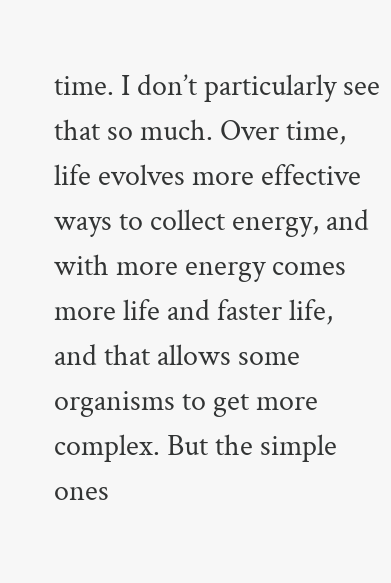time. I don’t particularly see that so much. Over time, life evolves more effective ways to collect energy, and with more energy comes more life and faster life, and that allows some organisms to get more complex. But the simple ones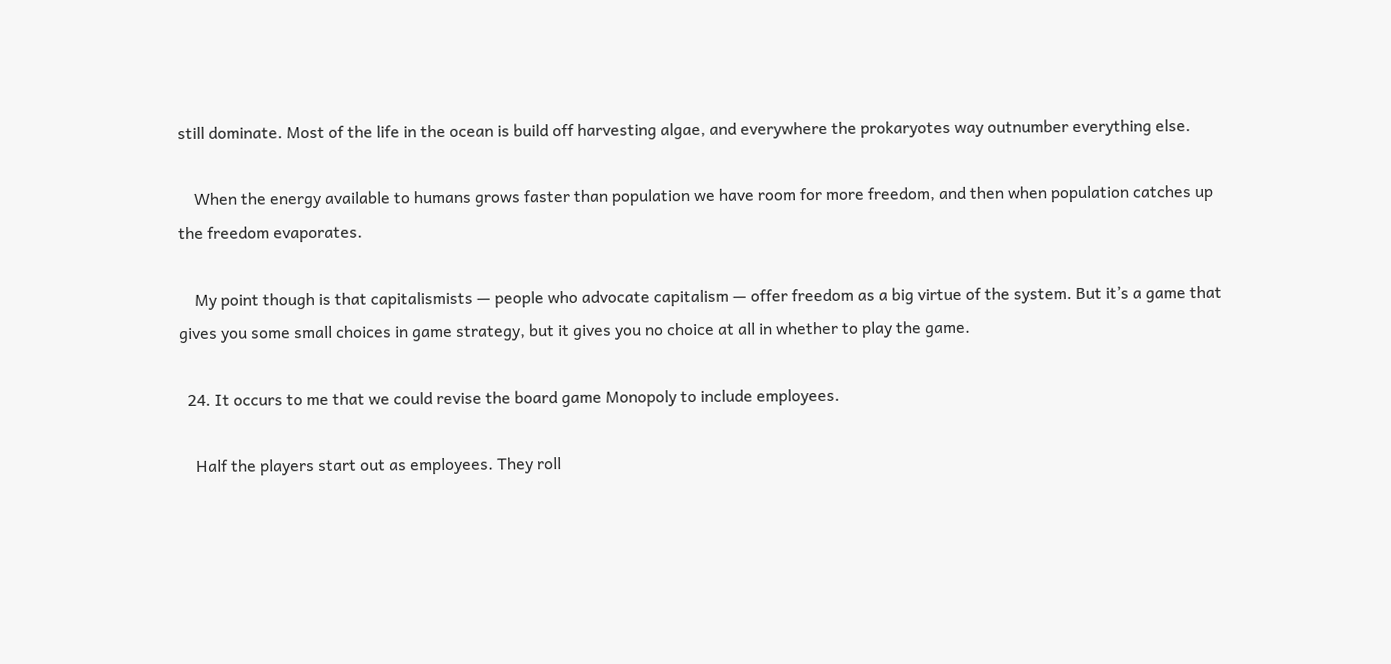still dominate. Most of the life in the ocean is build off harvesting algae, and everywhere the prokaryotes way outnumber everything else.

    When the energy available to humans grows faster than population we have room for more freedom, and then when population catches up the freedom evaporates.

    My point though is that capitalismists — people who advocate capitalism — offer freedom as a big virtue of the system. But it’s a game that gives you some small choices in game strategy, but it gives you no choice at all in whether to play the game.

  24. It occurs to me that we could revise the board game Monopoly to include employees.

    Half the players start out as employees. They roll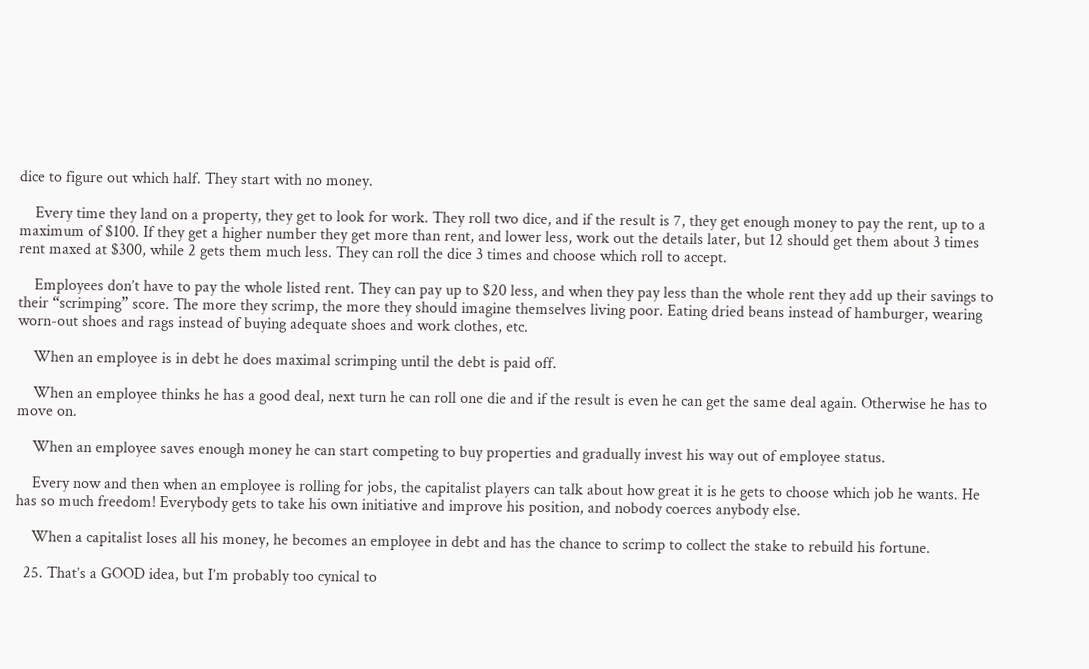dice to figure out which half. They start with no money.

    Every time they land on a property, they get to look for work. They roll two dice, and if the result is 7, they get enough money to pay the rent, up to a maximum of $100. If they get a higher number they get more than rent, and lower less, work out the details later, but 12 should get them about 3 times rent maxed at $300, while 2 gets them much less. They can roll the dice 3 times and choose which roll to accept.

    Employees don’t have to pay the whole listed rent. They can pay up to $20 less, and when they pay less than the whole rent they add up their savings to their “scrimping” score. The more they scrimp, the more they should imagine themselves living poor. Eating dried beans instead of hamburger, wearing worn-out shoes and rags instead of buying adequate shoes and work clothes, etc.

    When an employee is in debt he does maximal scrimping until the debt is paid off.

    When an employee thinks he has a good deal, next turn he can roll one die and if the result is even he can get the same deal again. Otherwise he has to move on.

    When an employee saves enough money he can start competing to buy properties and gradually invest his way out of employee status.

    Every now and then when an employee is rolling for jobs, the capitalist players can talk about how great it is he gets to choose which job he wants. He has so much freedom! Everybody gets to take his own initiative and improve his position, and nobody coerces anybody else.

    When a capitalist loses all his money, he becomes an employee in debt and has the chance to scrimp to collect the stake to rebuild his fortune.

  25. That’s a GOOD idea, but I’m probably too cynical to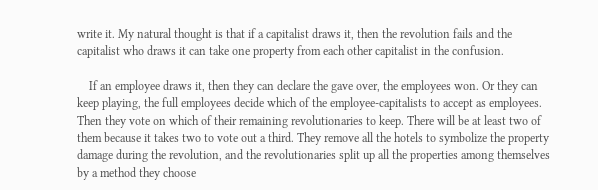write it. My natural thought is that if a capitalist draws it, then the revolution fails and the capitalist who draws it can take one property from each other capitalist in the confusion.

    If an employee draws it, then they can declare the gave over, the employees won. Or they can keep playing, the full employees decide which of the employee-capitalists to accept as employees. Then they vote on which of their remaining revolutionaries to keep. There will be at least two of them because it takes two to vote out a third. They remove all the hotels to symbolize the property damage during the revolution, and the revolutionaries split up all the properties among themselves by a method they choose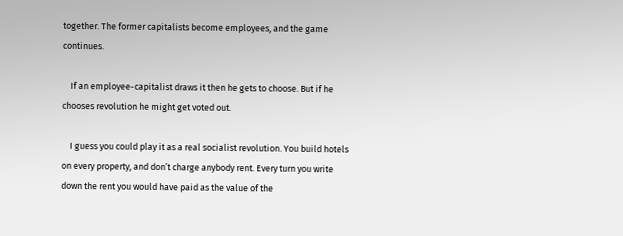together. The former capitalists become employees, and the game continues.

    If an employee-capitalist draws it then he gets to choose. But if he chooses revolution he might get voted out.

    I guess you could play it as a real socialist revolution. You build hotels on every property, and don’t charge anybody rent. Every turn you write down the rent you would have paid as the value of the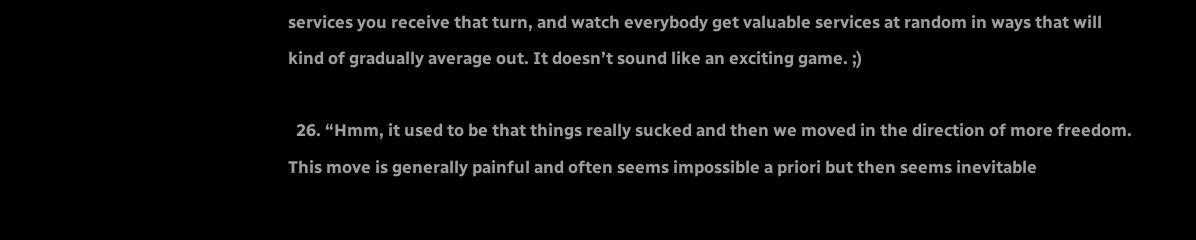services you receive that turn, and watch everybody get valuable services at random in ways that will kind of gradually average out. It doesn’t sound like an exciting game. ;)

  26. “Hmm, it used to be that things really sucked and then we moved in the direction of more freedom. This move is generally painful and often seems impossible a priori but then seems inevitable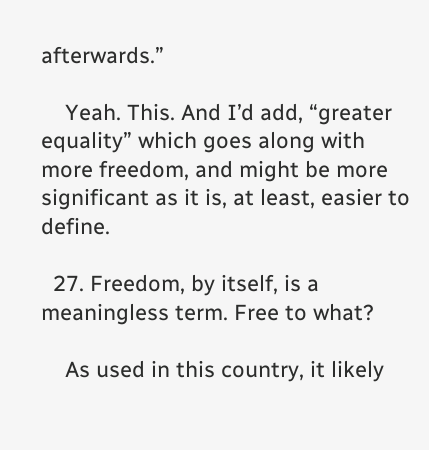afterwards.”

    Yeah. This. And I’d add, “greater equality” which goes along with more freedom, and might be more significant as it is, at least, easier to define.

  27. Freedom, by itself, is a meaningless term. Free to what?

    As used in this country, it likely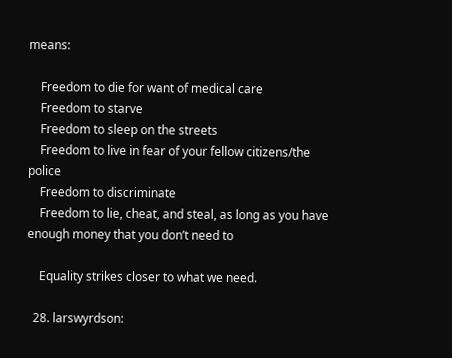means:

    Freedom to die for want of medical care
    Freedom to starve
    Freedom to sleep on the streets
    Freedom to live in fear of your fellow citizens/the police
    Freedom to discriminate
    Freedom to lie, cheat, and steal, as long as you have enough money that you don’t need to

    Equality strikes closer to what we need.

  28. larswyrdson: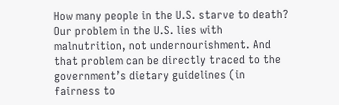How many people in the U.S. starve to death? Our problem in the U.S. lies with malnutrition, not undernourishment. And that problem can be directly traced to the government’s dietary guidelines (in fairness to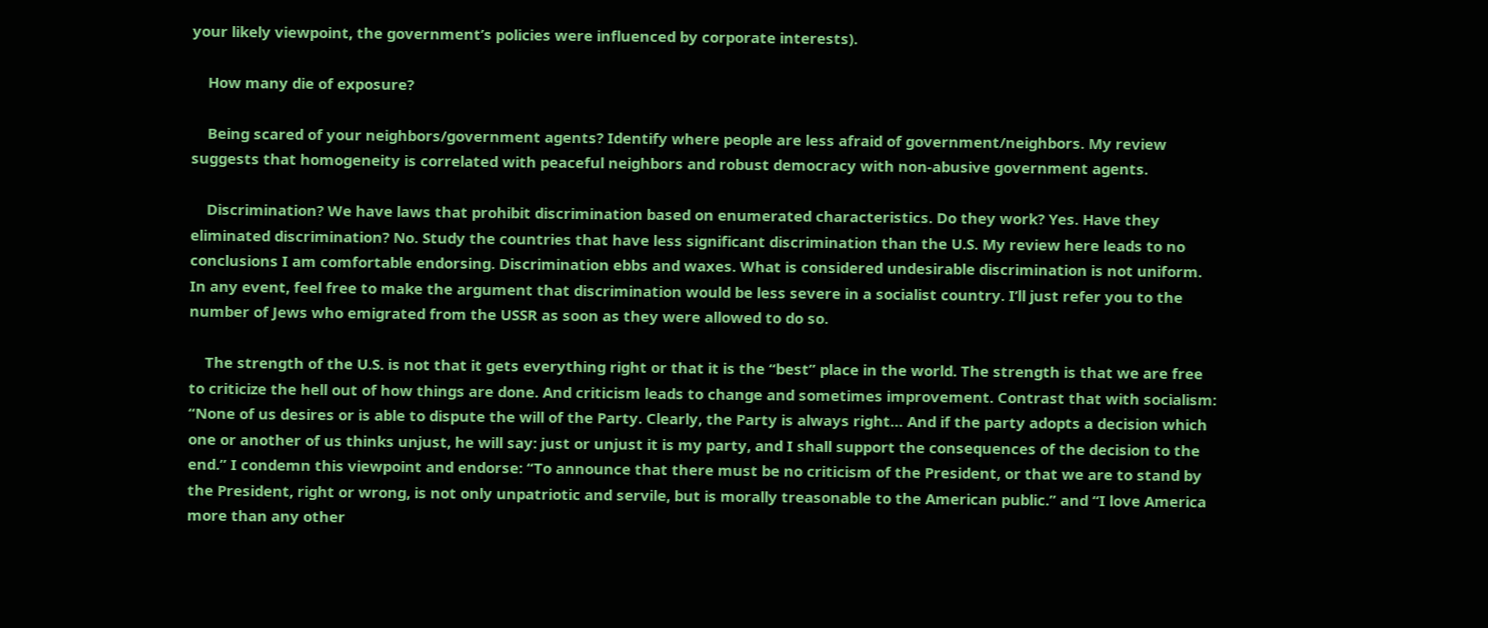your likely viewpoint, the government’s policies were influenced by corporate interests).

    How many die of exposure?

    Being scared of your neighbors/government agents? Identify where people are less afraid of government/neighbors. My review suggests that homogeneity is correlated with peaceful neighbors and robust democracy with non-abusive government agents.

    Discrimination? We have laws that prohibit discrimination based on enumerated characteristics. Do they work? Yes. Have they eliminated discrimination? No. Study the countries that have less significant discrimination than the U.S. My review here leads to no conclusions I am comfortable endorsing. Discrimination ebbs and waxes. What is considered undesirable discrimination is not uniform. In any event, feel free to make the argument that discrimination would be less severe in a socialist country. I’ll just refer you to the number of Jews who emigrated from the USSR as soon as they were allowed to do so.

    The strength of the U.S. is not that it gets everything right or that it is the “best” place in the world. The strength is that we are free to criticize the hell out of how things are done. And criticism leads to change and sometimes improvement. Contrast that with socialism: “None of us desires or is able to dispute the will of the Party. Clearly, the Party is always right… And if the party adopts a decision which one or another of us thinks unjust, he will say: just or unjust it is my party, and I shall support the consequences of the decision to the end.” I condemn this viewpoint and endorse: “To announce that there must be no criticism of the President, or that we are to stand by the President, right or wrong, is not only unpatriotic and servile, but is morally treasonable to the American public.” and “I love America more than any other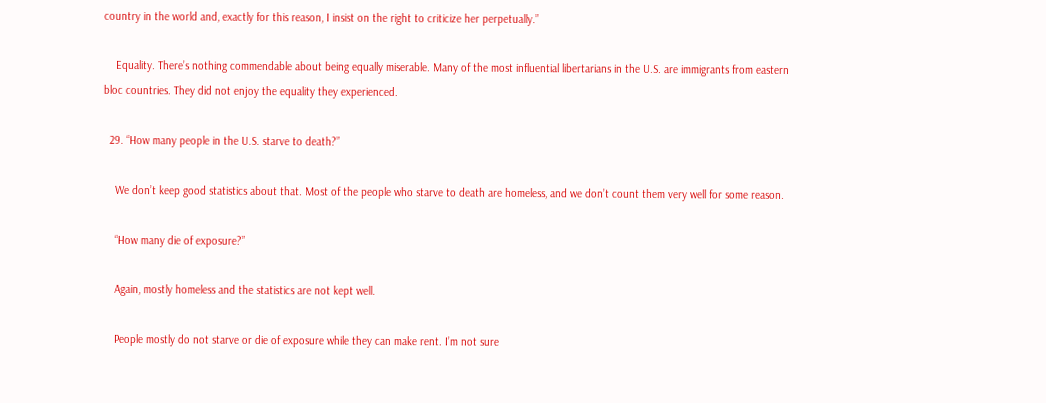country in the world and, exactly for this reason, I insist on the right to criticize her perpetually.”

    Equality. There’s nothing commendable about being equally miserable. Many of the most influential libertarians in the U.S. are immigrants from eastern bloc countries. They did not enjoy the equality they experienced.

  29. “How many people in the U.S. starve to death?”

    We don’t keep good statistics about that. Most of the people who starve to death are homeless, and we don’t count them very well for some reason.

    “How many die of exposure?”

    Again, mostly homeless and the statistics are not kept well.

    People mostly do not starve or die of exposure while they can make rent. I’m not sure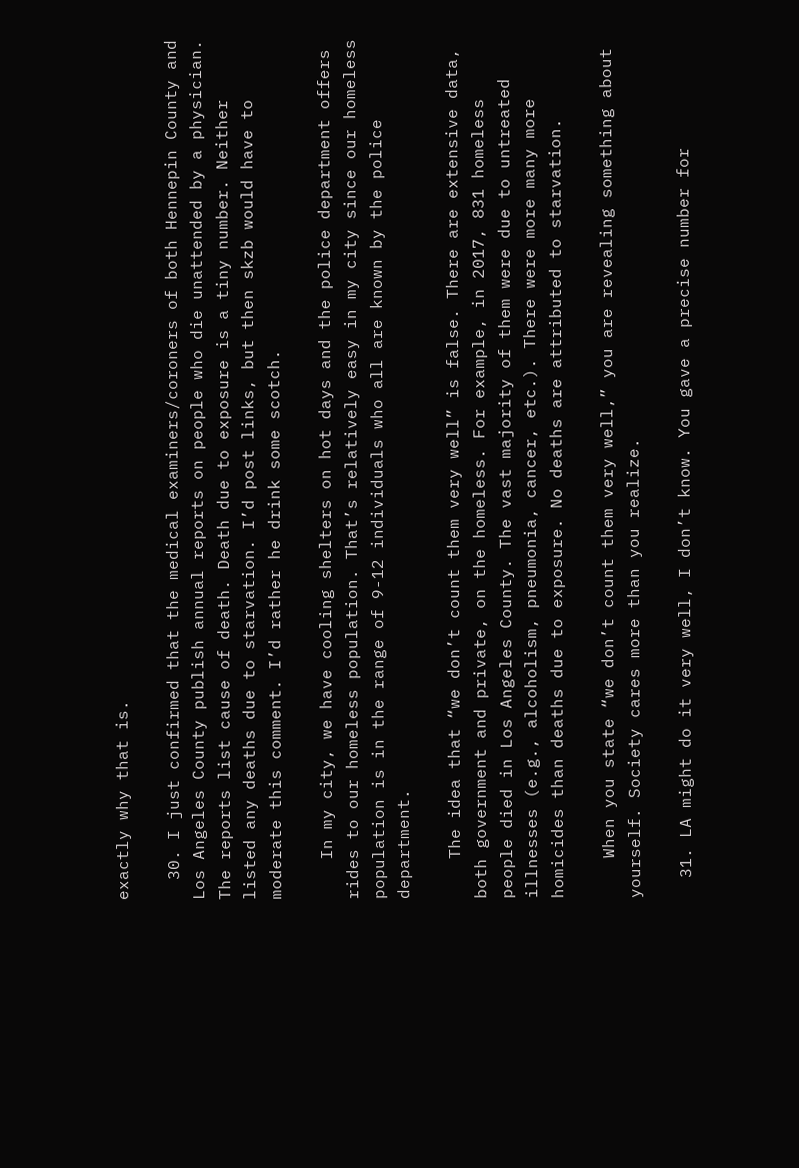exactly why that is.

  30. I just confirmed that the medical examiners/coroners of both Hennepin County and Los Angeles County publish annual reports on people who die unattended by a physician. The reports list cause of death. Death due to exposure is a tiny number. Neither listed any deaths due to starvation. I’d post links, but then skzb would have to moderate this comment. I’d rather he drink some scotch.

    In my city, we have cooling shelters on hot days and the police department offers rides to our homeless population. That’s relatively easy in my city since our homeless population is in the range of 9-12 individuals who all are known by the police department.

    The idea that “we don’t count them very well” is false. There are extensive data, both government and private, on the homeless. For example, in 2017, 831 homeless people died in Los Angeles County. The vast majority of them were due to untreated illnesses (e.g., alcoholism, pneumonia, cancer, etc.). There were more many more homicides than deaths due to exposure. No deaths are attributed to starvation.

    When you state “we don’t count them very well,” you are revealing something about yourself. Society cares more than you realize.

  31. LA might do it very well, I don’t know. You gave a precise number for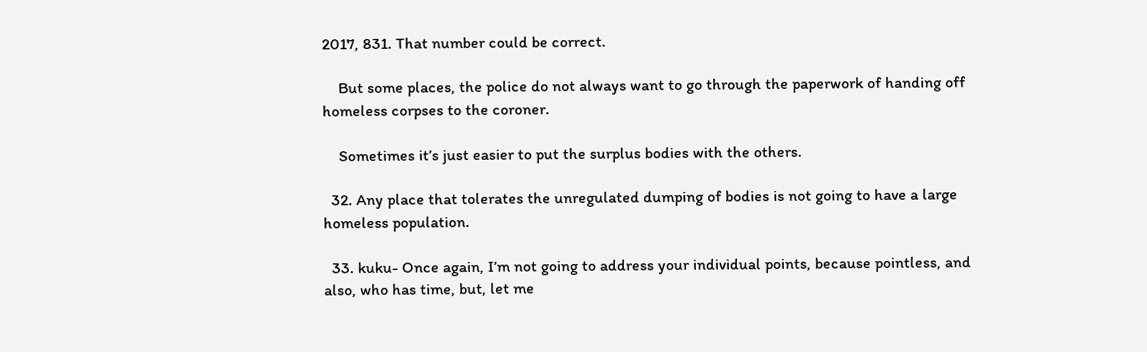2017, 831. That number could be correct.

    But some places, the police do not always want to go through the paperwork of handing off homeless corpses to the coroner.

    Sometimes it’s just easier to put the surplus bodies with the others.

  32. Any place that tolerates the unregulated dumping of bodies is not going to have a large homeless population.

  33. kuku- Once again, I’m not going to address your individual points, because pointless, and also, who has time, but, let me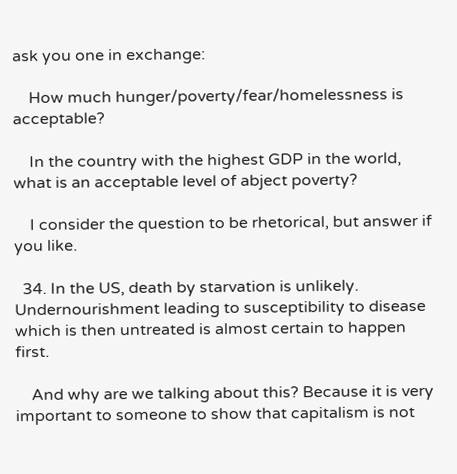ask you one in exchange:

    How much hunger/poverty/fear/homelessness is acceptable?

    In the country with the highest GDP in the world, what is an acceptable level of abject poverty?

    I consider the question to be rhetorical, but answer if you like.

  34. In the US, death by starvation is unlikely. Undernourishment leading to susceptibility to disease which is then untreated is almost certain to happen first.

    And why are we talking about this? Because it is very important to someone to show that capitalism is not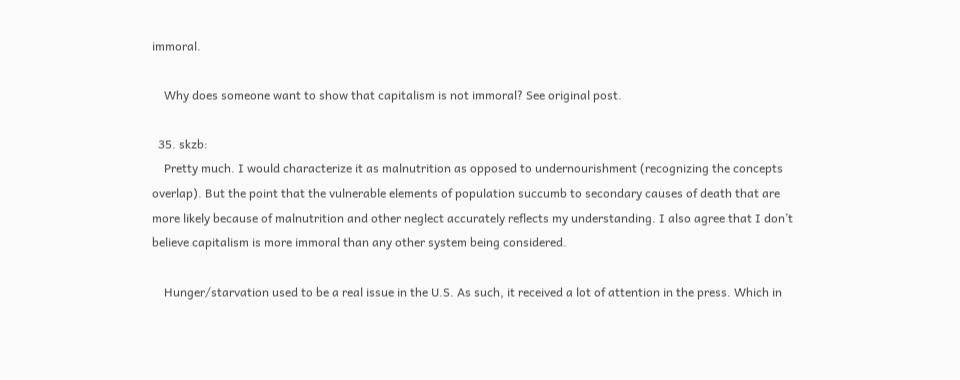immoral.

    Why does someone want to show that capitalism is not immoral? See original post.

  35. skzb:
    Pretty much. I would characterize it as malnutrition as opposed to undernourishment (recognizing the concepts overlap). But the point that the vulnerable elements of population succumb to secondary causes of death that are more likely because of malnutrition and other neglect accurately reflects my understanding. I also agree that I don’t believe capitalism is more immoral than any other system being considered.

    Hunger/starvation used to be a real issue in the U.S. As such, it received a lot of attention in the press. Which in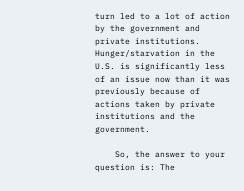turn led to a lot of action by the government and private institutions. Hunger/starvation in the U.S. is significantly less of an issue now than it was previously because of actions taken by private institutions and the government.

    So, the answer to your question is: The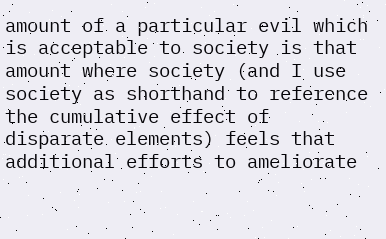amount of a particular evil which is acceptable to society is that amount where society (and I use society as shorthand to reference the cumulative effect of disparate elements) feels that additional efforts to ameliorate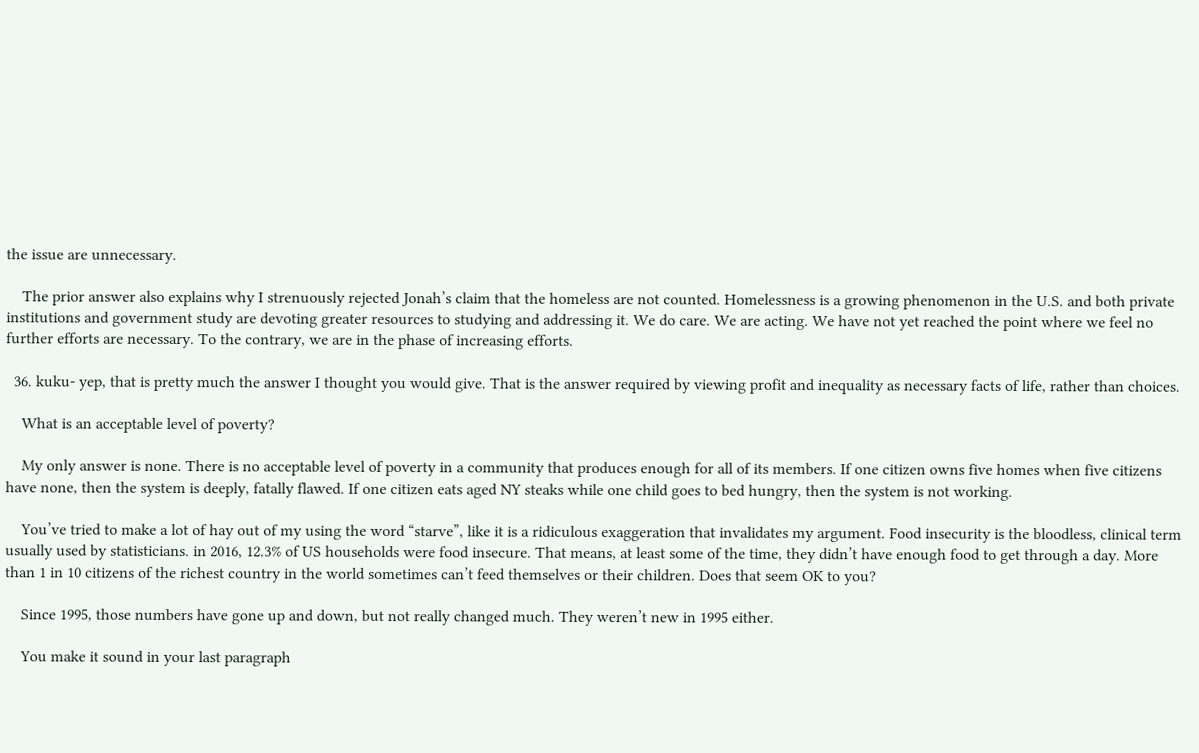the issue are unnecessary.

    The prior answer also explains why I strenuously rejected Jonah’s claim that the homeless are not counted. Homelessness is a growing phenomenon in the U.S. and both private institutions and government study are devoting greater resources to studying and addressing it. We do care. We are acting. We have not yet reached the point where we feel no further efforts are necessary. To the contrary, we are in the phase of increasing efforts.

  36. kuku- yep, that is pretty much the answer I thought you would give. That is the answer required by viewing profit and inequality as necessary facts of life, rather than choices.

    What is an acceptable level of poverty?

    My only answer is none. There is no acceptable level of poverty in a community that produces enough for all of its members. If one citizen owns five homes when five citizens have none, then the system is deeply, fatally flawed. If one citizen eats aged NY steaks while one child goes to bed hungry, then the system is not working.

    You’ve tried to make a lot of hay out of my using the word “starve”, like it is a ridiculous exaggeration that invalidates my argument. Food insecurity is the bloodless, clinical term usually used by statisticians. in 2016, 12.3% of US households were food insecure. That means, at least some of the time, they didn’t have enough food to get through a day. More than 1 in 10 citizens of the richest country in the world sometimes can’t feed themselves or their children. Does that seem OK to you?

    Since 1995, those numbers have gone up and down, but not really changed much. They weren’t new in 1995 either.

    You make it sound in your last paragraph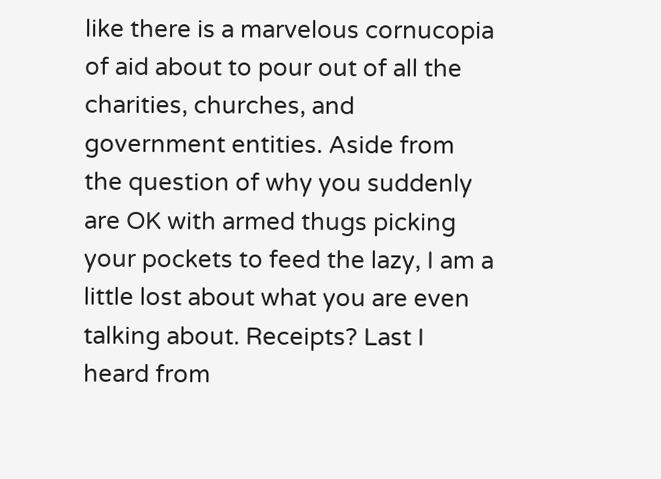like there is a marvelous cornucopia of aid about to pour out of all the charities, churches, and government entities. Aside from the question of why you suddenly are OK with armed thugs picking your pockets to feed the lazy, I am a little lost about what you are even talking about. Receipts? Last I heard from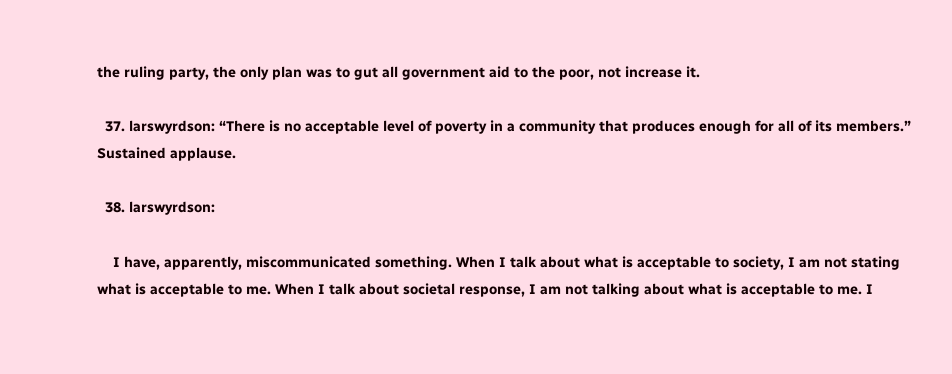the ruling party, the only plan was to gut all government aid to the poor, not increase it.

  37. larswyrdson: “There is no acceptable level of poverty in a community that produces enough for all of its members.” Sustained applause.

  38. larswyrdson:

    I have, apparently, miscommunicated something. When I talk about what is acceptable to society, I am not stating what is acceptable to me. When I talk about societal response, I am not talking about what is acceptable to me. I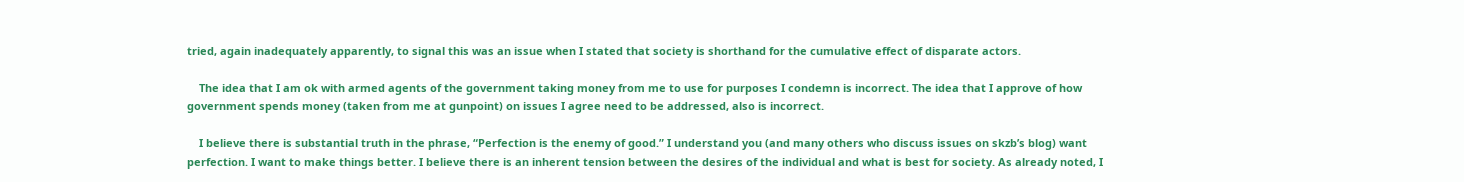tried, again inadequately apparently, to signal this was an issue when I stated that society is shorthand for the cumulative effect of disparate actors.

    The idea that I am ok with armed agents of the government taking money from me to use for purposes I condemn is incorrect. The idea that I approve of how government spends money (taken from me at gunpoint) on issues I agree need to be addressed, also is incorrect.

    I believe there is substantial truth in the phrase, “Perfection is the enemy of good.” I understand you (and many others who discuss issues on skzb’s blog) want perfection. I want to make things better. I believe there is an inherent tension between the desires of the individual and what is best for society. As already noted, I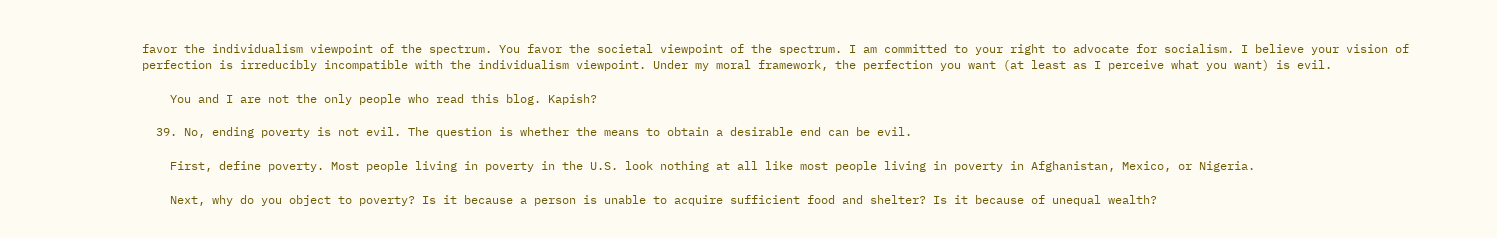favor the individualism viewpoint of the spectrum. You favor the societal viewpoint of the spectrum. I am committed to your right to advocate for socialism. I believe your vision of perfection is irreducibly incompatible with the individualism viewpoint. Under my moral framework, the perfection you want (at least as I perceive what you want) is evil.

    You and I are not the only people who read this blog. Kapish?

  39. No, ending poverty is not evil. The question is whether the means to obtain a desirable end can be evil.

    First, define poverty. Most people living in poverty in the U.S. look nothing at all like most people living in poverty in Afghanistan, Mexico, or Nigeria.

    Next, why do you object to poverty? Is it because a person is unable to acquire sufficient food and shelter? Is it because of unequal wealth?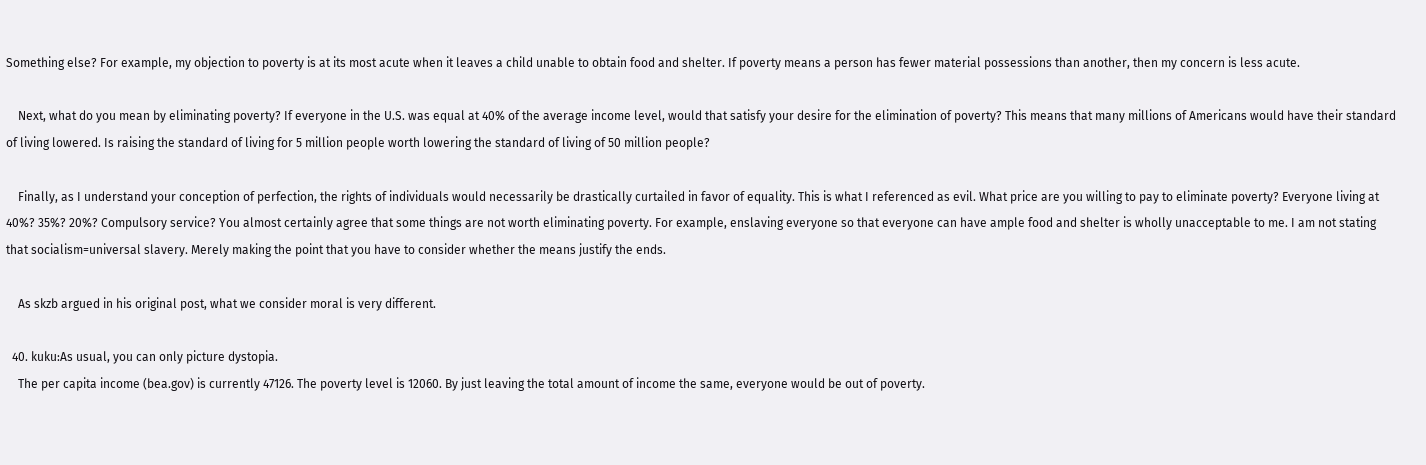Something else? For example, my objection to poverty is at its most acute when it leaves a child unable to obtain food and shelter. If poverty means a person has fewer material possessions than another, then my concern is less acute.

    Next, what do you mean by eliminating poverty? If everyone in the U.S. was equal at 40% of the average income level, would that satisfy your desire for the elimination of poverty? This means that many millions of Americans would have their standard of living lowered. Is raising the standard of living for 5 million people worth lowering the standard of living of 50 million people?

    Finally, as I understand your conception of perfection, the rights of individuals would necessarily be drastically curtailed in favor of equality. This is what I referenced as evil. What price are you willing to pay to eliminate poverty? Everyone living at 40%? 35%? 20%? Compulsory service? You almost certainly agree that some things are not worth eliminating poverty. For example, enslaving everyone so that everyone can have ample food and shelter is wholly unacceptable to me. I am not stating that socialism=universal slavery. Merely making the point that you have to consider whether the means justify the ends.

    As skzb argued in his original post, what we consider moral is very different.

  40. kuku:As usual, you can only picture dystopia.
    The per capita income (bea.gov) is currently 47126. The poverty level is 12060. By just leaving the total amount of income the same, everyone would be out of poverty.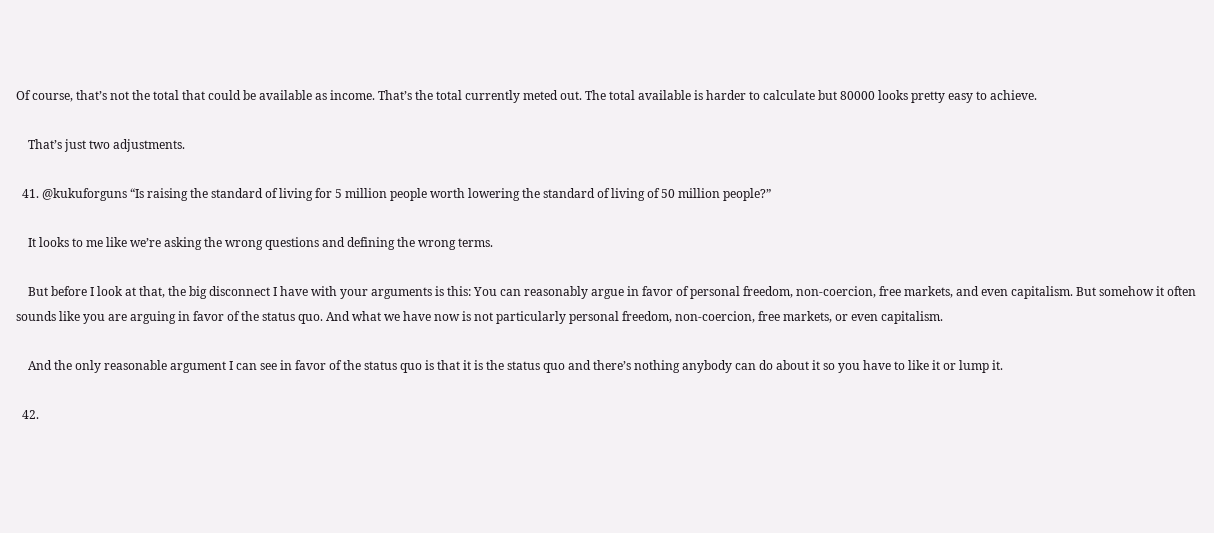Of course, that’s not the total that could be available as income. That’s the total currently meted out. The total available is harder to calculate but 80000 looks pretty easy to achieve.

    That’s just two adjustments.

  41. @kukuforguns “Is raising the standard of living for 5 million people worth lowering the standard of living of 50 million people?”

    It looks to me like we’re asking the wrong questions and defining the wrong terms.

    But before I look at that, the big disconnect I have with your arguments is this: You can reasonably argue in favor of personal freedom, non-coercion, free markets, and even capitalism. But somehow it often sounds like you are arguing in favor of the status quo. And what we have now is not particularly personal freedom, non-coercion, free markets, or even capitalism.

    And the only reasonable argument I can see in favor of the status quo is that it is the status quo and there’s nothing anybody can do about it so you have to like it or lump it.

  42.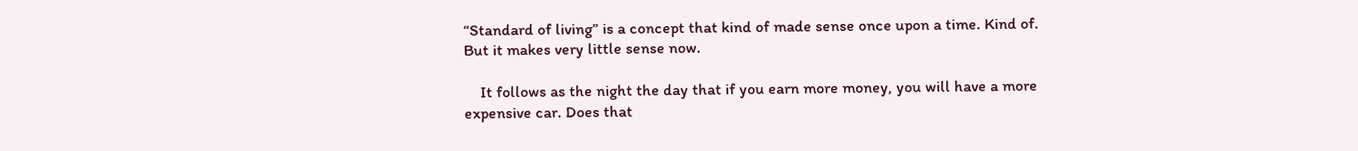“Standard of living” is a concept that kind of made sense once upon a time. Kind of. But it makes very little sense now.

    It follows as the night the day that if you earn more money, you will have a more expensive car. Does that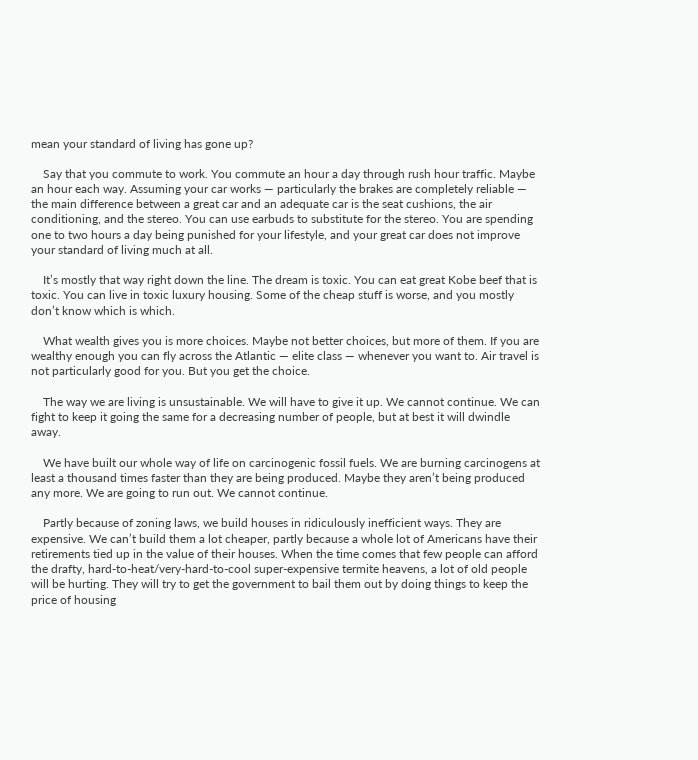mean your standard of living has gone up?

    Say that you commute to work. You commute an hour a day through rush hour traffic. Maybe an hour each way. Assuming your car works — particularly the brakes are completely reliable — the main difference between a great car and an adequate car is the seat cushions, the air conditioning, and the stereo. You can use earbuds to substitute for the stereo. You are spending one to two hours a day being punished for your lifestyle, and your great car does not improve your standard of living much at all.

    It’s mostly that way right down the line. The dream is toxic. You can eat great Kobe beef that is toxic. You can live in toxic luxury housing. Some of the cheap stuff is worse, and you mostly don’t know which is which.

    What wealth gives you is more choices. Maybe not better choices, but more of them. If you are wealthy enough you can fly across the Atlantic — elite class — whenever you want to. Air travel is not particularly good for you. But you get the choice.

    The way we are living is unsustainable. We will have to give it up. We cannot continue. We can fight to keep it going the same for a decreasing number of people, but at best it will dwindle away.

    We have built our whole way of life on carcinogenic fossil fuels. We are burning carcinogens at least a thousand times faster than they are being produced. Maybe they aren’t being produced any more. We are going to run out. We cannot continue.

    Partly because of zoning laws, we build houses in ridiculously inefficient ways. They are expensive. We can’t build them a lot cheaper, partly because a whole lot of Americans have their retirements tied up in the value of their houses. When the time comes that few people can afford the drafty, hard-to-heat/very-hard-to-cool super-expensive termite heavens, a lot of old people will be hurting. They will try to get the government to bail them out by doing things to keep the price of housing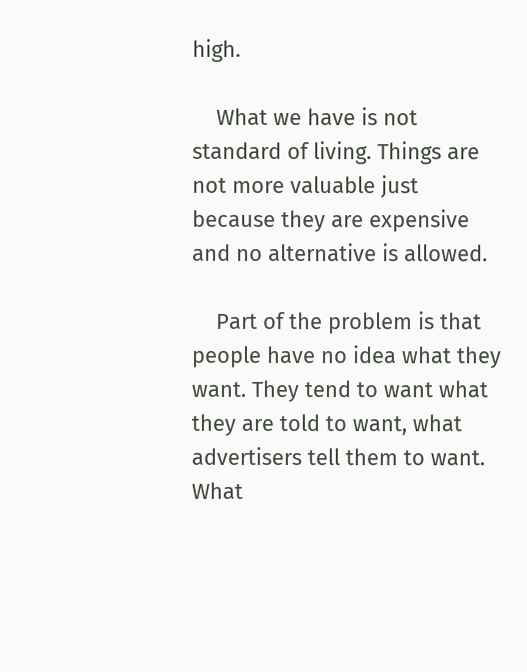high.

    What we have is not standard of living. Things are not more valuable just because they are expensive and no alternative is allowed.

    Part of the problem is that people have no idea what they want. They tend to want what they are told to want, what advertisers tell them to want. What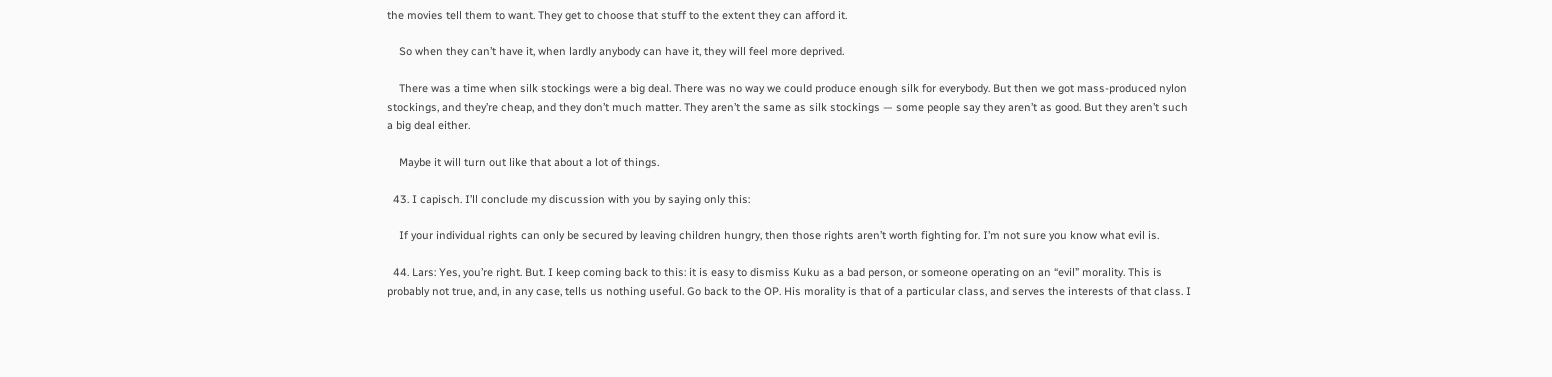the movies tell them to want. They get to choose that stuff to the extent they can afford it.

    So when they can’t have it, when lardly anybody can have it, they will feel more deprived.

    There was a time when silk stockings were a big deal. There was no way we could produce enough silk for everybody. But then we got mass-produced nylon stockings, and they’re cheap, and they don’t much matter. They aren’t the same as silk stockings — some people say they aren’t as good. But they aren’t such a big deal either.

    Maybe it will turn out like that about a lot of things.

  43. I capisch. I’ll conclude my discussion with you by saying only this:

    If your individual rights can only be secured by leaving children hungry, then those rights aren’t worth fighting for. I’m not sure you know what evil is.

  44. Lars: Yes, you’re right. But. I keep coming back to this: it is easy to dismiss Kuku as a bad person, or someone operating on an “evil” morality. This is probably not true, and, in any case, tells us nothing useful. Go back to the OP. His morality is that of a particular class, and serves the interests of that class. I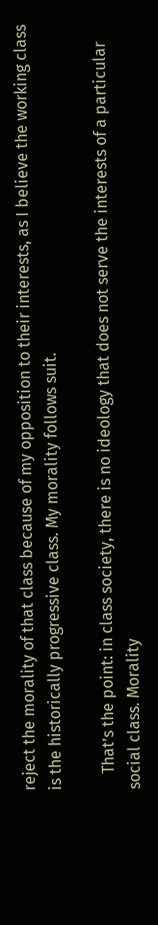reject the morality of that class because of my opposition to their interests, as I believe the working class is the historically progressive class. My morality follows suit.

    That’s the point: in class society, there is no ideology that does not serve the interests of a particular social class. Morality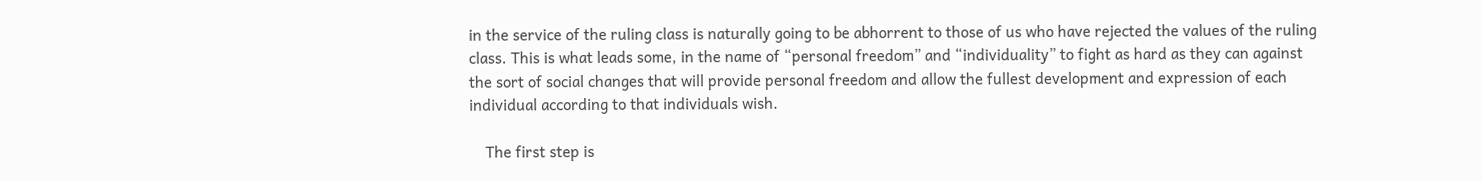in the service of the ruling class is naturally going to be abhorrent to those of us who have rejected the values of the ruling class. This is what leads some, in the name of “personal freedom” and “individuality” to fight as hard as they can against the sort of social changes that will provide personal freedom and allow the fullest development and expression of each individual according to that individuals wish.

    The first step is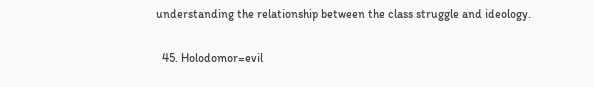understanding the relationship between the class struggle and ideology.

  45. Holodomor=evil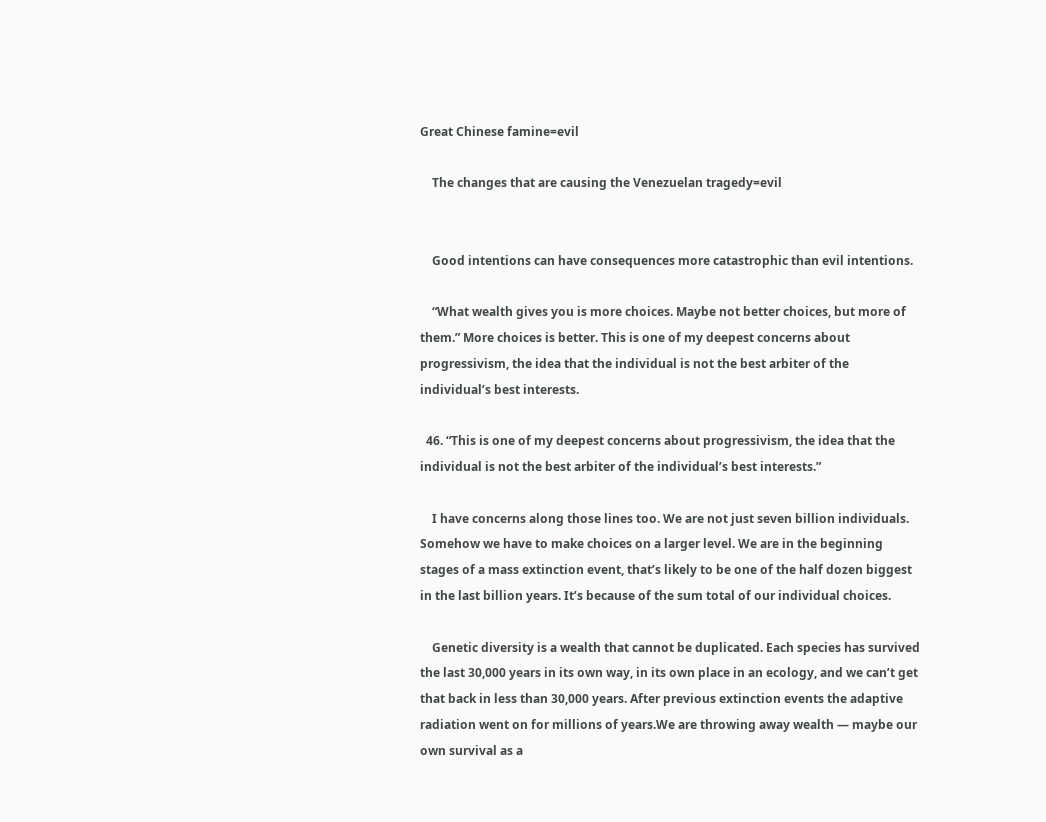Great Chinese famine=evil

    The changes that are causing the Venezuelan tragedy=evil


    Good intentions can have consequences more catastrophic than evil intentions.

    “What wealth gives you is more choices. Maybe not better choices, but more of them.” More choices is better. This is one of my deepest concerns about progressivism, the idea that the individual is not the best arbiter of the individual’s best interests.

  46. “This is one of my deepest concerns about progressivism, the idea that the individual is not the best arbiter of the individual’s best interests.”

    I have concerns along those lines too. We are not just seven billion individuals. Somehow we have to make choices on a larger level. We are in the beginning stages of a mass extinction event, that’s likely to be one of the half dozen biggest in the last billion years. It’s because of the sum total of our individual choices.

    Genetic diversity is a wealth that cannot be duplicated. Each species has survived the last 30,000 years in its own way, in its own place in an ecology, and we can’t get that back in less than 30,000 years. After previous extinction events the adaptive radiation went on for millions of years.We are throwing away wealth — maybe our own survival as a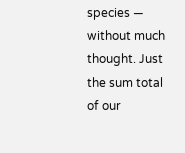species — without much thought. Just the sum total of our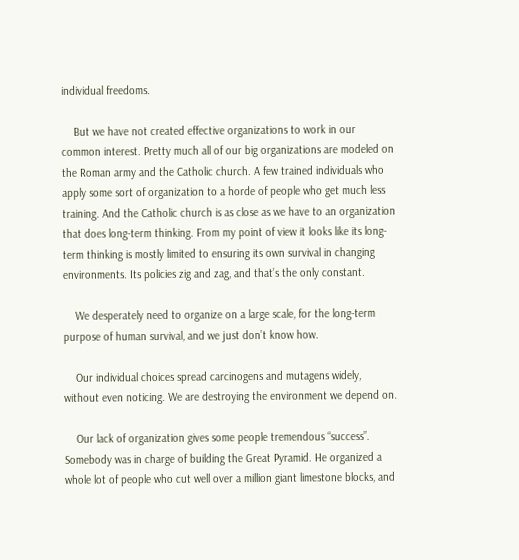individual freedoms.

    But we have not created effective organizations to work in our common interest. Pretty much all of our big organizations are modeled on the Roman army and the Catholic church. A few trained individuals who apply some sort of organization to a horde of people who get much less training. And the Catholic church is as close as we have to an organization that does long-term thinking. From my point of view it looks like its long-term thinking is mostly limited to ensuring its own survival in changing environments. Its policies zig and zag, and that’s the only constant.

    We desperately need to organize on a large scale, for the long-term purpose of human survival, and we just don’t know how.

    Our individual choices spread carcinogens and mutagens widely, without even noticing. We are destroying the environment we depend on.

    Our lack of organization gives some people tremendous “success”. Somebody was in charge of building the Great Pyramid. He organized a whole lot of people who cut well over a million giant limestone blocks, and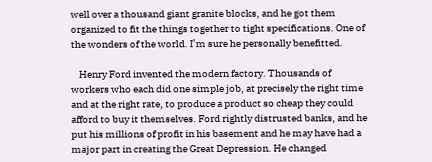well over a thousand giant granite blocks, and he got them organized to fit the things together to tight specifications. One of the wonders of the world. I’m sure he personally benefitted.

    Henry Ford invented the modern factory. Thousands of workers who each did one simple job, at precisely the right time and at the right rate, to produce a product so cheap they could afford to buy it themselves. Ford rightly distrusted banks, and he put his millions of profit in his basement and he may have had a major part in creating the Great Depression. He changed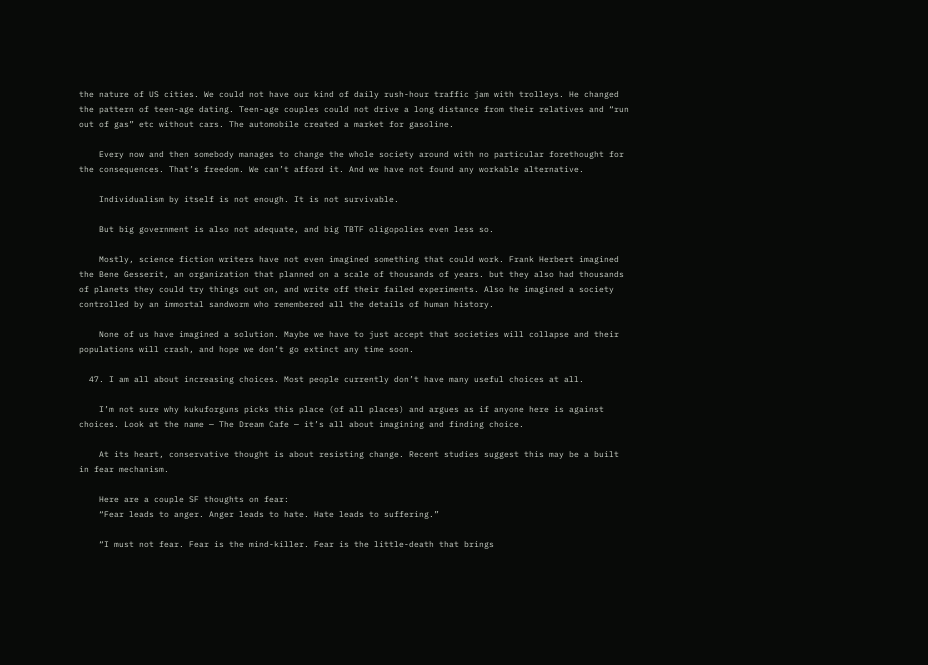the nature of US cities. We could not have our kind of daily rush-hour traffic jam with trolleys. He changed the pattern of teen-age dating. Teen-age couples could not drive a long distance from their relatives and “run out of gas” etc without cars. The automobile created a market for gasoline.

    Every now and then somebody manages to change the whole society around with no particular forethought for the consequences. That’s freedom. We can’t afford it. And we have not found any workable alternative.

    Individualism by itself is not enough. It is not survivable.

    But big government is also not adequate, and big TBTF oligopolies even less so.

    Mostly, science fiction writers have not even imagined something that could work. Frank Herbert imagined the Bene Gesserit, an organization that planned on a scale of thousands of years. but they also had thousands of planets they could try things out on, and write off their failed experiments. Also he imagined a society controlled by an immortal sandworm who remembered all the details of human history.

    None of us have imagined a solution. Maybe we have to just accept that societies will collapse and their populations will crash, and hope we don’t go extinct any time soon.

  47. I am all about increasing choices. Most people currently don’t have many useful choices at all.

    I’m not sure why kukuforguns picks this place (of all places) and argues as if anyone here is against choices. Look at the name — The Dream Cafe — it’s all about imagining and finding choice.

    At its heart, conservative thought is about resisting change. Recent studies suggest this may be a built in fear mechanism.

    Here are a couple SF thoughts on fear:
    “Fear leads to anger. Anger leads to hate. Hate leads to suffering.”

    “I must not fear. Fear is the mind-killer. Fear is the little-death that brings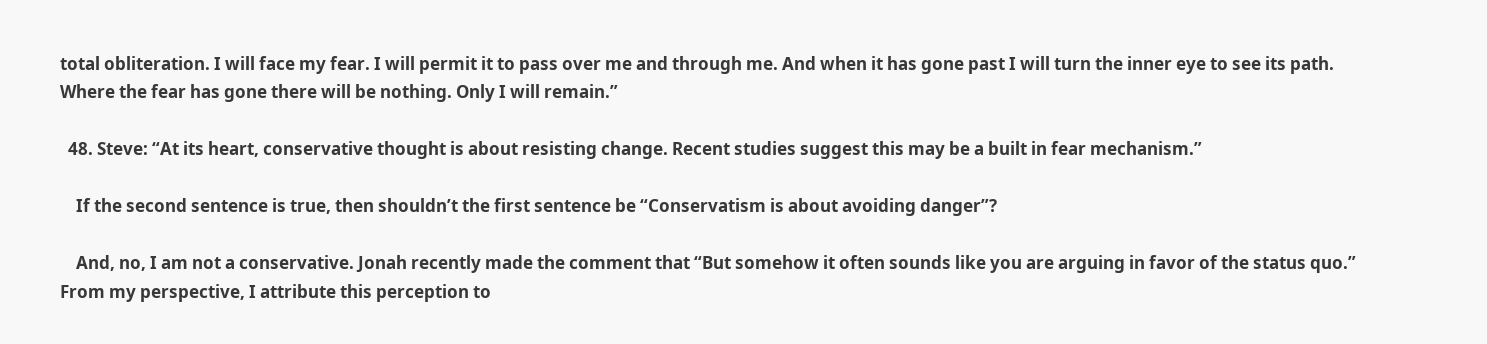total obliteration. I will face my fear. I will permit it to pass over me and through me. And when it has gone past I will turn the inner eye to see its path. Where the fear has gone there will be nothing. Only I will remain.”

  48. Steve: “At its heart, conservative thought is about resisting change. Recent studies suggest this may be a built in fear mechanism.”

    If the second sentence is true, then shouldn’t the first sentence be “Conservatism is about avoiding danger”?

    And, no, I am not a conservative. Jonah recently made the comment that “But somehow it often sounds like you are arguing in favor of the status quo.” From my perspective, I attribute this perception to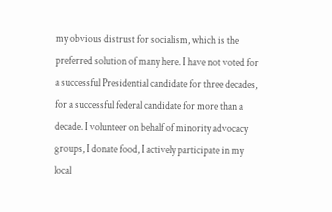my obvious distrust for socialism, which is the preferred solution of many here. I have not voted for a successful Presidential candidate for three decades, for a successful federal candidate for more than a decade. I volunteer on behalf of minority advocacy groups, I donate food, I actively participate in my local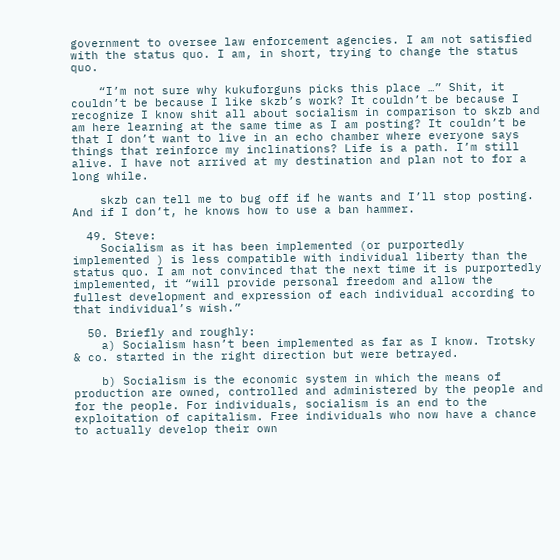government to oversee law enforcement agencies. I am not satisfied with the status quo. I am, in short, trying to change the status quo.

    “I’m not sure why kukuforguns picks this place …” Shit, it couldn’t be because I like skzb’s work? It couldn’t be because I recognize I know shit all about socialism in comparison to skzb and am here learning at the same time as I am posting? It couldn’t be that I don’t want to live in an echo chamber where everyone says things that reinforce my inclinations? Life is a path. I’m still alive. I have not arrived at my destination and plan not to for a long while.

    skzb can tell me to bug off if he wants and I’ll stop posting. And if I don’t, he knows how to use a ban hammer.

  49. Steve:
    Socialism as it has been implemented (or purportedly implemented ) is less compatible with individual liberty than the status quo. I am not convinced that the next time it is purportedly implemented, it “will provide personal freedom and allow the fullest development and expression of each individual according to that individual’s wish.”

  50. Briefly and roughly:
    a) Socialism hasn’t been implemented as far as I know. Trotsky & co. started in the right direction but were betrayed.

    b) Socialism is the economic system in which the means of production are owned, controlled and administered by the people and for the people. For individuals, socialism is an end to the exploitation of capitalism. Free individuals who now have a chance to actually develop their own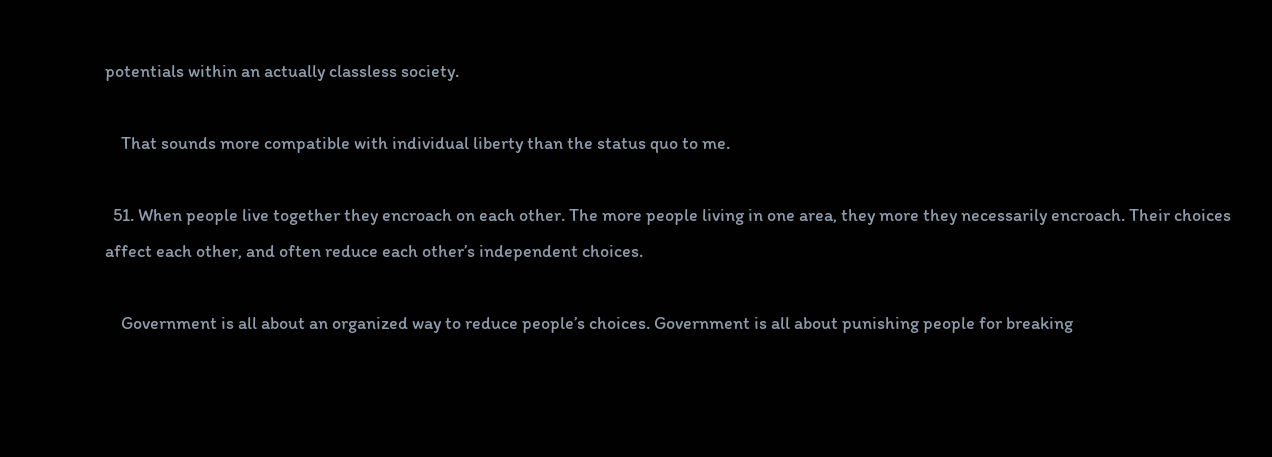potentials within an actually classless society.

    That sounds more compatible with individual liberty than the status quo to me.

  51. When people live together they encroach on each other. The more people living in one area, they more they necessarily encroach. Their choices affect each other, and often reduce each other’s independent choices.

    Government is all about an organized way to reduce people’s choices. Government is all about punishing people for breaking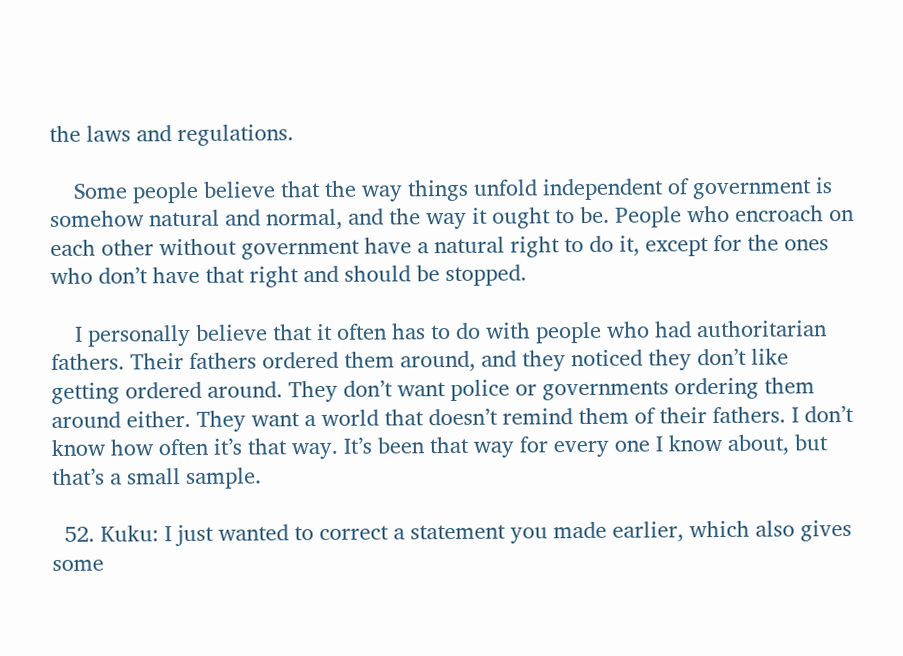the laws and regulations.

    Some people believe that the way things unfold independent of government is somehow natural and normal, and the way it ought to be. People who encroach on each other without government have a natural right to do it, except for the ones who don’t have that right and should be stopped.

    I personally believe that it often has to do with people who had authoritarian fathers. Their fathers ordered them around, and they noticed they don’t like getting ordered around. They don’t want police or governments ordering them around either. They want a world that doesn’t remind them of their fathers. I don’t know how often it’s that way. It’s been that way for every one I know about, but that’s a small sample.

  52. Kuku: I just wanted to correct a statement you made earlier, which also gives some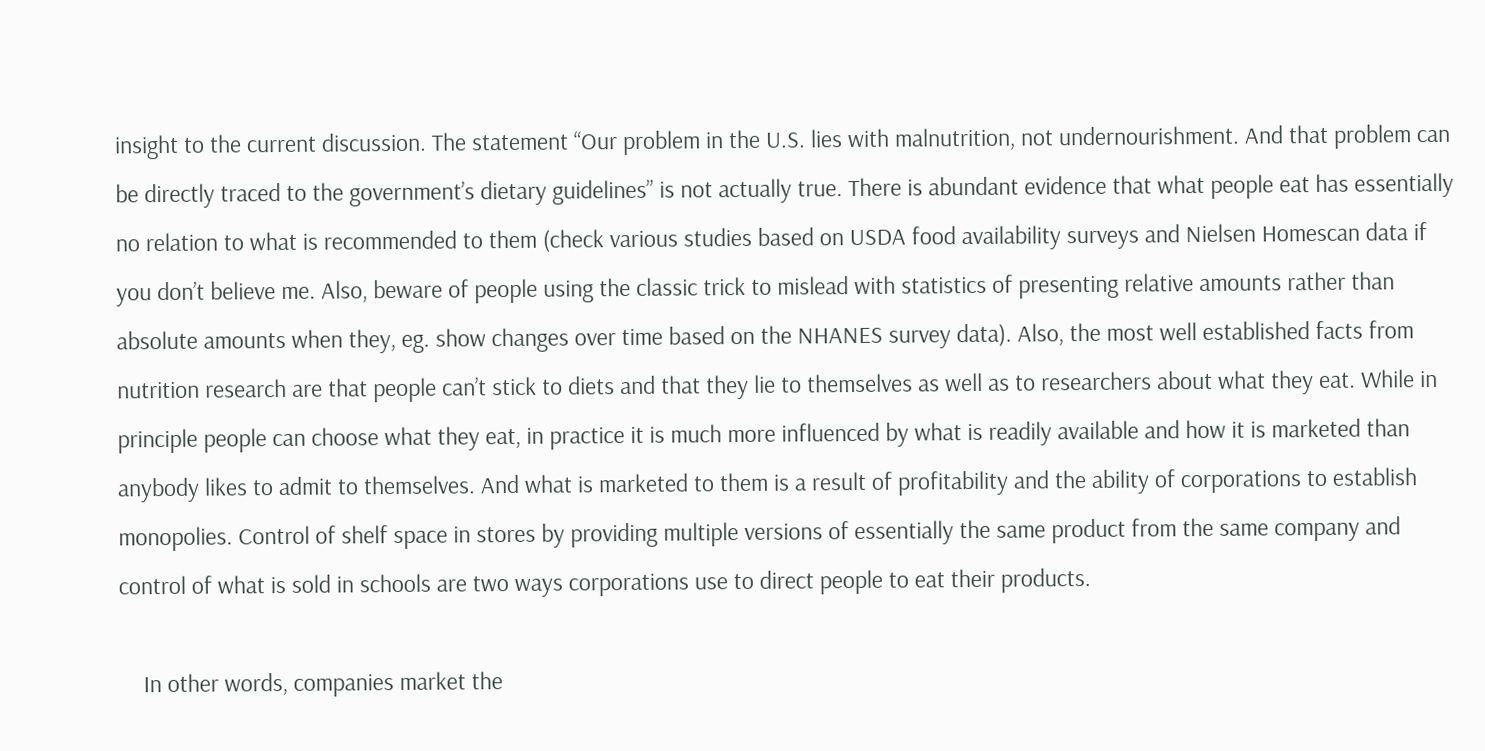insight to the current discussion. The statement “Our problem in the U.S. lies with malnutrition, not undernourishment. And that problem can be directly traced to the government’s dietary guidelines” is not actually true. There is abundant evidence that what people eat has essentially no relation to what is recommended to them (check various studies based on USDA food availability surveys and Nielsen Homescan data if you don’t believe me. Also, beware of people using the classic trick to mislead with statistics of presenting relative amounts rather than absolute amounts when they, eg. show changes over time based on the NHANES survey data). Also, the most well established facts from nutrition research are that people can’t stick to diets and that they lie to themselves as well as to researchers about what they eat. While in principle people can choose what they eat, in practice it is much more influenced by what is readily available and how it is marketed than anybody likes to admit to themselves. And what is marketed to them is a result of profitability and the ability of corporations to establish monopolies. Control of shelf space in stores by providing multiple versions of essentially the same product from the same company and control of what is sold in schools are two ways corporations use to direct people to eat their products.

    In other words, companies market the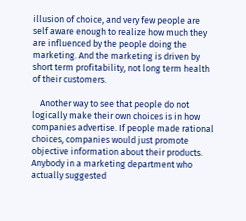illusion of choice, and very few people are self aware enough to realize how much they are influenced by the people doing the marketing. And the marketing is driven by short term profitability, not long term health of their customers.

    Another way to see that people do not logically make their own choices is in how companies advertise. If people made rational choices, companies would just promote objective information about their products. Anybody in a marketing department who actually suggested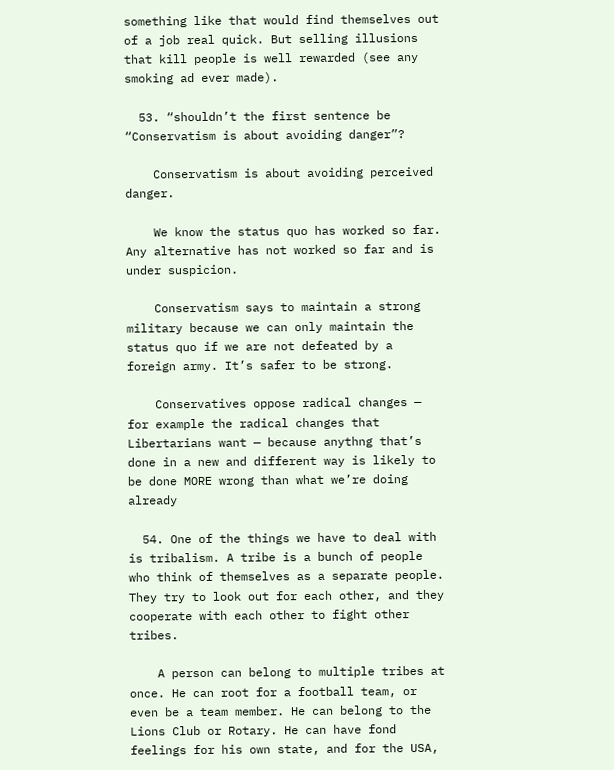something like that would find themselves out of a job real quick. But selling illusions that kill people is well rewarded (see any smoking ad ever made).

  53. “shouldn’t the first sentence be “Conservatism is about avoiding danger”?

    Conservatism is about avoiding perceived danger.

    We know the status quo has worked so far. Any alternative has not worked so far and is under suspicion.

    Conservatism says to maintain a strong military because we can only maintain the status quo if we are not defeated by a foreign army. It’s safer to be strong.

    Conservatives oppose radical changes — for example the radical changes that Libertarians want — because anythng that’s done in a new and different way is likely to be done MORE wrong than what we’re doing already

  54. One of the things we have to deal with is tribalism. A tribe is a bunch of people who think of themselves as a separate people. They try to look out for each other, and they cooperate with each other to fight other tribes.

    A person can belong to multiple tribes at once. He can root for a football team, or even be a team member. He can belong to the Lions Club or Rotary. He can have fond feelings for his own state, and for the USA,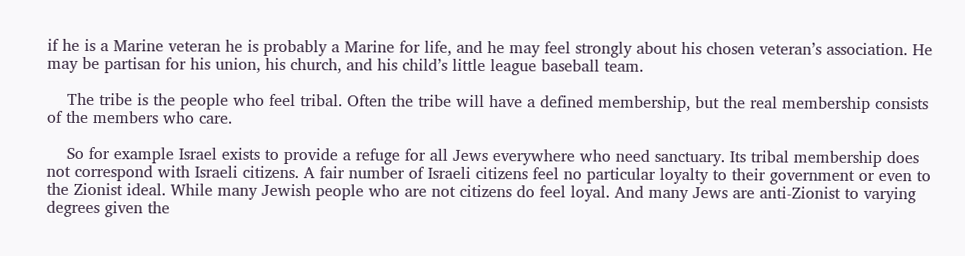if he is a Marine veteran he is probably a Marine for life, and he may feel strongly about his chosen veteran’s association. He may be partisan for his union, his church, and his child’s little league baseball team.

    The tribe is the people who feel tribal. Often the tribe will have a defined membership, but the real membership consists of the members who care.

    So for example Israel exists to provide a refuge for all Jews everywhere who need sanctuary. Its tribal membership does not correspond with Israeli citizens. A fair number of Israeli citizens feel no particular loyalty to their government or even to the Zionist ideal. While many Jewish people who are not citizens do feel loyal. And many Jews are anti-Zionist to varying degrees given the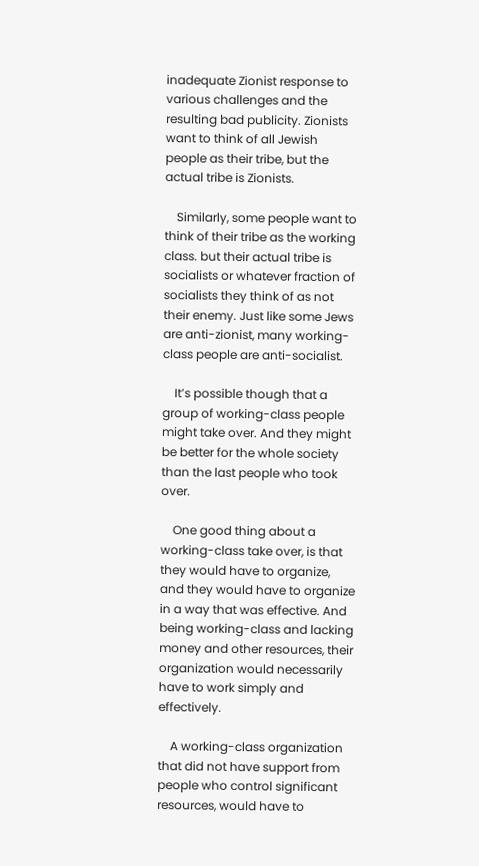inadequate Zionist response to various challenges and the resulting bad publicity. Zionists want to think of all Jewish people as their tribe, but the actual tribe is Zionists.

    Similarly, some people want to think of their tribe as the working class. but their actual tribe is socialists or whatever fraction of socialists they think of as not their enemy. Just like some Jews are anti-zionist, many working-class people are anti-socialist.

    It’s possible though that a group of working-class people might take over. And they might be better for the whole society than the last people who took over.

    One good thing about a working-class take over, is that they would have to organize, and they would have to organize in a way that was effective. And being working-class and lacking money and other resources, their organization would necessarily have to work simply and effectively.

    A working-class organization that did not have support from people who control significant resources, would have to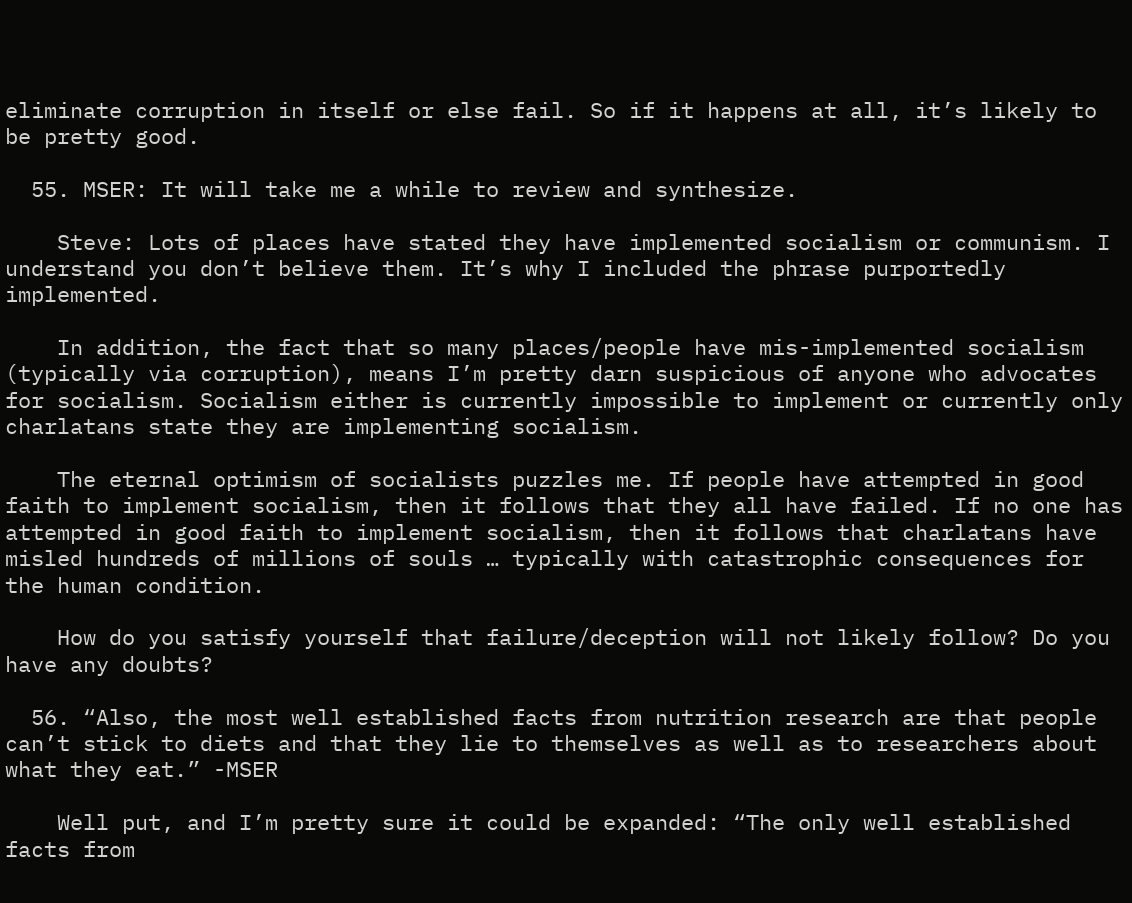eliminate corruption in itself or else fail. So if it happens at all, it’s likely to be pretty good.

  55. MSER: It will take me a while to review and synthesize.

    Steve: Lots of places have stated they have implemented socialism or communism. I understand you don’t believe them. It’s why I included the phrase purportedly implemented.

    In addition, the fact that so many places/people have mis-implemented socialism (typically via corruption), means I’m pretty darn suspicious of anyone who advocates for socialism. Socialism either is currently impossible to implement or currently only charlatans state they are implementing socialism.

    The eternal optimism of socialists puzzles me. If people have attempted in good faith to implement socialism, then it follows that they all have failed. If no one has attempted in good faith to implement socialism, then it follows that charlatans have misled hundreds of millions of souls … typically with catastrophic consequences for the human condition.

    How do you satisfy yourself that failure/deception will not likely follow? Do you have any doubts?

  56. “Also, the most well established facts from nutrition research are that people can’t stick to diets and that they lie to themselves as well as to researchers about what they eat.” -MSER

    Well put, and I’m pretty sure it could be expanded: “The only well established facts from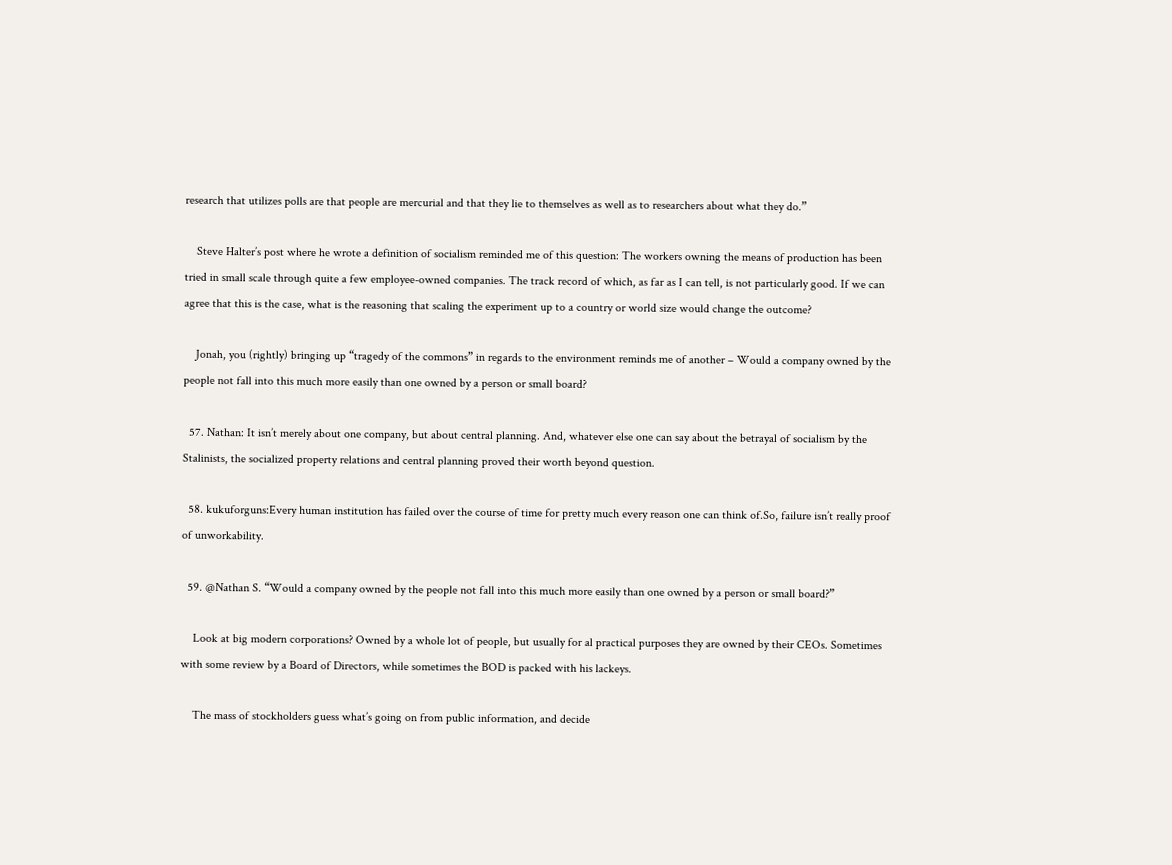research that utilizes polls are that people are mercurial and that they lie to themselves as well as to researchers about what they do.”

    Steve Halter’s post where he wrote a definition of socialism reminded me of this question: The workers owning the means of production has been tried in small scale through quite a few employee-owned companies. The track record of which, as far as I can tell, is not particularly good. If we can agree that this is the case, what is the reasoning that scaling the experiment up to a country or world size would change the outcome?

    Jonah, you (rightly) bringing up “tragedy of the commons” in regards to the environment reminds me of another – Would a company owned by the people not fall into this much more easily than one owned by a person or small board?

  57. Nathan: It isn’t merely about one company, but about central planning. And, whatever else one can say about the betrayal of socialism by the Stalinists, the socialized property relations and central planning proved their worth beyond question.

  58. kukuforguns:Every human institution has failed over the course of time for pretty much every reason one can think of.So, failure isn’t really proof of unworkability.

  59. @Nathan S. “Would a company owned by the people not fall into this much more easily than one owned by a person or small board?”

    Look at big modern corporations? Owned by a whole lot of people, but usually for al practical purposes they are owned by their CEOs. Sometimes with some review by a Board of Directors, while sometimes the BOD is packed with his lackeys.

    The mass of stockholders guess what’s going on from public information, and decide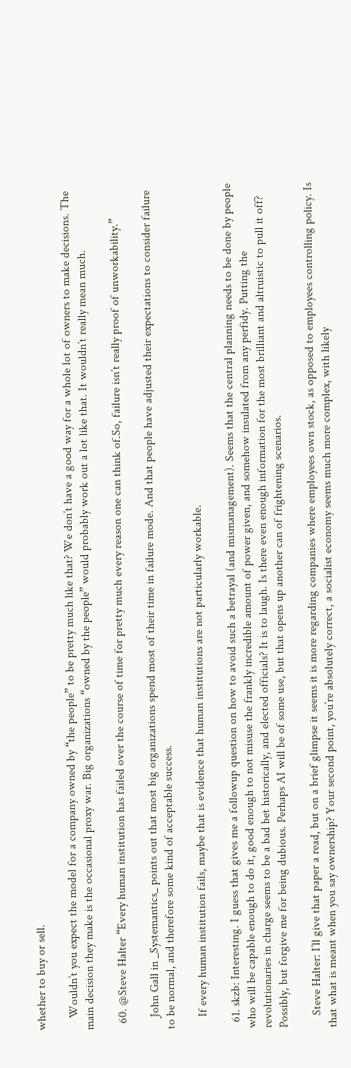whether to buy or sell.

    Wouldn’t you expect the model for a company owned by “the people” to be pretty much like that? We don’t have a good way for a whole lot of owners to make decisions. The main decision they make is the occasional proxy war. Big organizations “owned by the people” would probably work out a lot like that. It wouldn’t really mean much.

  60. @Steve Halter “Every human institution has failed over the course of time for pretty much every reason one can think of.So, failure isn’t really proof of unworkability.”

    John Gall in _Systemantics_ points out that most big organizations spend most of their time in failure mode. And that people have adjusted their expectations to consider failure to be normal, and therefore some kind of acceptable success.

    If every human institution fails, maybe that is evidence that human institutions are not particularly workable.

  61. skzb: Interesting. I guess that gives me a followup question on how to avoid such a betrayal (and mismanagement). Seems that the central planning needs to be done by people who will be capable enough to do it, good enough to not misuse the frankly incredible amount of power given, and somehow insulated from any perfidy. Putting the revolutionaries in charge seems to be a bad bet historically, and elected officials? It is to laugh. Is there even enough information for the most brilliant and altruistic to pull it off? Possibly, but forgive me for being dubious. Perhaps AI will be of some use, but that opens up another can of frightening scenarios.

    Steve Halter: I’ll give that paper a read, but on a brief glimpse it seems it is more regarding companies where employees own stock, as opposed to employees controlling policy. Is that what is meant when you say ownership? Your second point, you’re absolutely correct, a socialist economy seems much more complex, with likely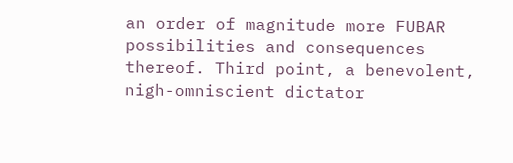an order of magnitude more FUBAR possibilities and consequences thereof. Third point, a benevolent, nigh-omniscient dictator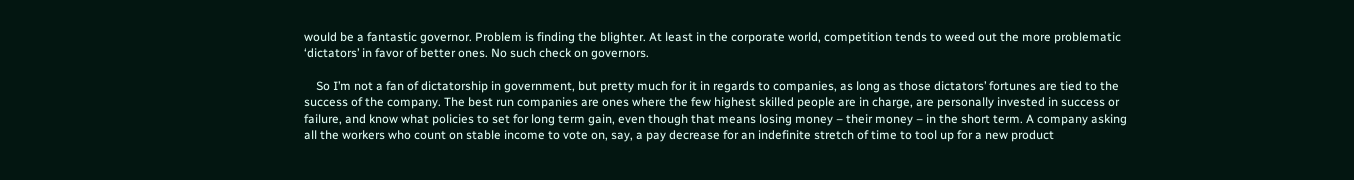would be a fantastic governor. Problem is finding the blighter. At least in the corporate world, competition tends to weed out the more problematic ‘dictators’ in favor of better ones. No such check on governors.

    So I’m not a fan of dictatorship in government, but pretty much for it in regards to companies, as long as those dictators’ fortunes are tied to the success of the company. The best run companies are ones where the few highest skilled people are in charge, are personally invested in success or failure, and know what policies to set for long term gain, even though that means losing money – their money – in the short term. A company asking all the workers who count on stable income to vote on, say, a pay decrease for an indefinite stretch of time to tool up for a new product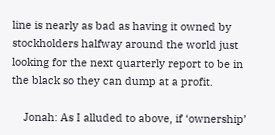line is nearly as bad as having it owned by stockholders halfway around the world just looking for the next quarterly report to be in the black so they can dump at a profit.

    Jonah: As I alluded to above, if ‘ownership’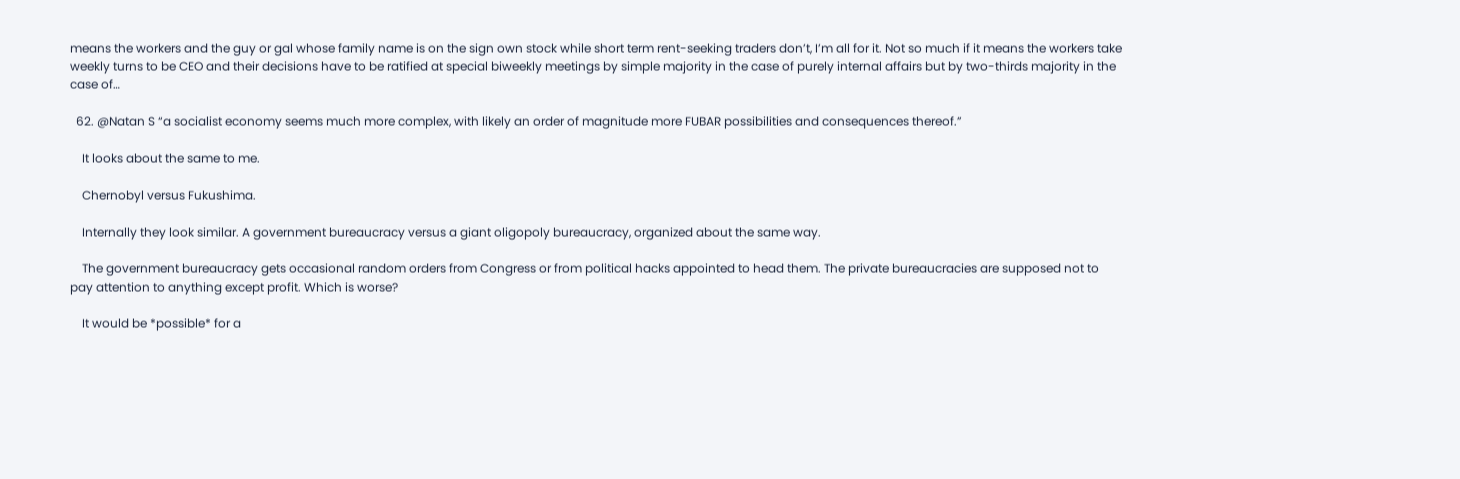means the workers and the guy or gal whose family name is on the sign own stock while short term rent-seeking traders don’t, I’m all for it. Not so much if it means the workers take weekly turns to be CEO and their decisions have to be ratified at special biweekly meetings by simple majority in the case of purely internal affairs but by two-thirds majority in the case of…

  62. @Natan S “a socialist economy seems much more complex, with likely an order of magnitude more FUBAR possibilities and consequences thereof.”

    It looks about the same to me.

    Chernobyl versus Fukushima.

    Internally they look similar. A government bureaucracy versus a giant oligopoly bureaucracy, organized about the same way.

    The government bureaucracy gets occasional random orders from Congress or from political hacks appointed to head them. The private bureaucracies are supposed not to pay attention to anything except profit. Which is worse?

    It would be *possible* for a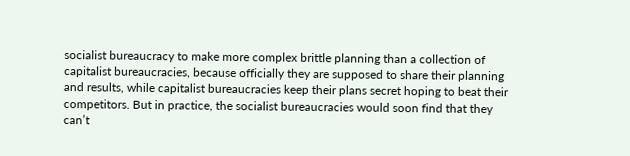socialist bureaucracy to make more complex brittle planning than a collection of capitalist bureaucracies, because officially they are supposed to share their planning and results, while capitalist bureaucracies keep their plans secret hoping to beat their competitors. But in practice, the socialist bureaucracies would soon find that they can’t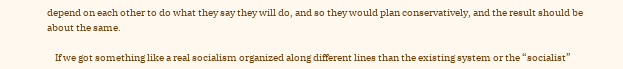depend on each other to do what they say they will do, and so they would plan conservatively, and the result should be about the same.

    If we got something like a real socialism organized along different lines than the existing system or the “socialist”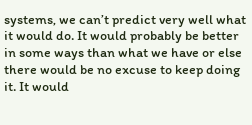systems, we can’t predict very well what it would do. It would probably be better in some ways than what we have or else there would be no excuse to keep doing it. It would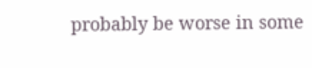probably be worse in some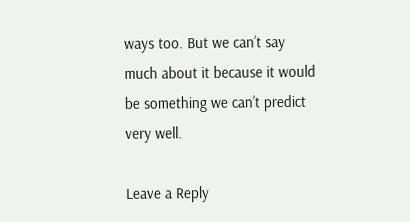ways too. But we can’t say much about it because it would be something we can’t predict very well.

Leave a Reply